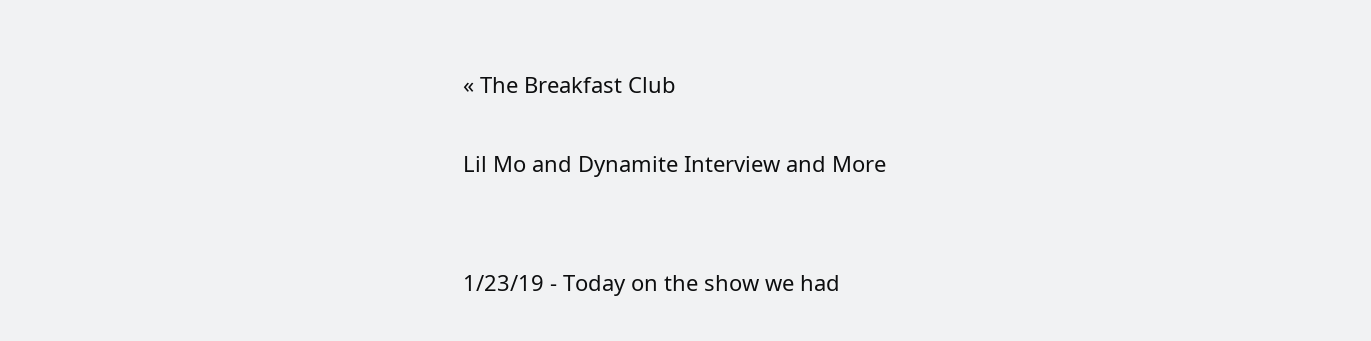« The Breakfast Club

Lil Mo and Dynamite Interview and More


1/23/19 - Today on the show we had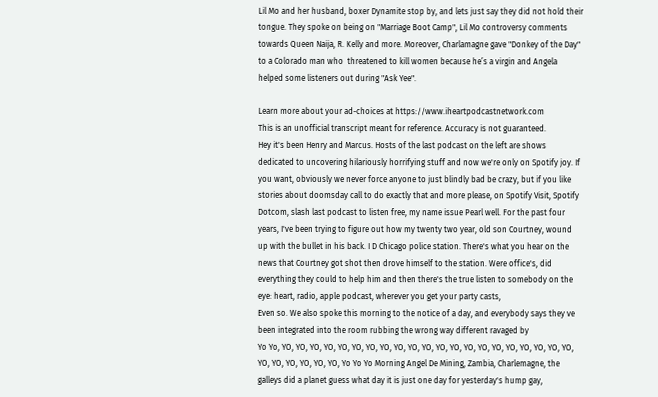Lil Mo and her husband, boxer Dynamite stop by, and lets just say they did not hold their tongue. They spoke on being on "Marriage Boot Camp", Lil Mo controversy comments towards Queen Naija, R. Kelly and more. Moreover, Charlamagne gave "Donkey of the Day" to a Colorado man who  threatened to kill women because he’s a virgin and Angela helped some listeners out during "Ask Yee".

Learn more about your ad-choices at https://www.iheartpodcastnetwork.com
This is an unofficial transcript meant for reference. Accuracy is not guaranteed.
Hey it's been Henry and Marcus. Hosts of the last podcast on the left are shows dedicated to uncovering hilariously horrifying stuff and now we're only on Spotify joy. If you want, obviously we never force anyone to just blindly bad be crazy, but if you like stories about doomsday call to do exactly that and more please, on Spotify Visit, Spotify Dotcom, slash last podcast to listen free, my name issue Pearl well. For the past four years, I've been trying to figure out how my twenty two year, old son Courtney, wound up with the bullet in his back. I D Chicago police station. There's what you hear on the news that Courtney got shot then drove himself to the station. Were office's, did everything they could to help him and then there's the true listen to somebody on the eye: heart, radio, apple podcast, wherever you get your party casts,
Even so. We also spoke this morning to the notice of a day, and everybody says they ve been integrated into the room rubbing the wrong way different ravaged by
Yo Yo, YO, YO, YO, YO, YO, YO, YO, YO, YO, YO, YO, YO, YO, YO, YO, YO, YO, YO, YO, YO, YO, YO, YO, YO, YO, YO, YO, Yo Yo Yo Morning Angel De Mining, Zambia, Charlemagne, the galleys did a planet guess what day it is just one day for yesterday's hump gay,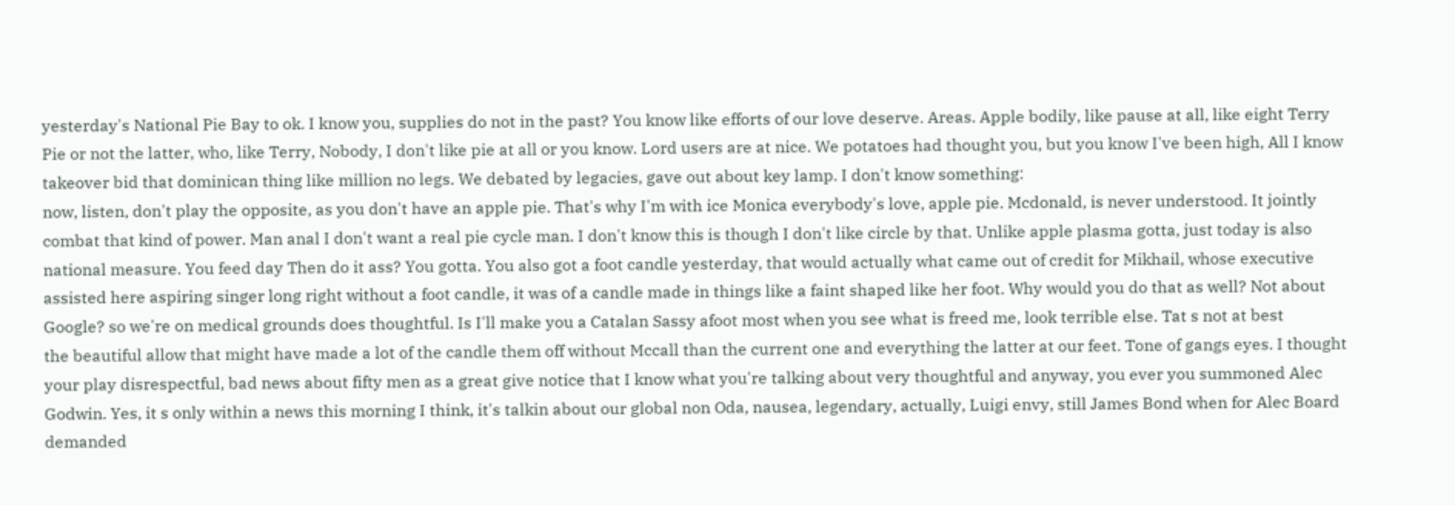yesterday's National Pie Bay to ok. I know you, supplies do not in the past? You know like efforts of our love deserve. Areas. Apple bodily, like pause at all, like eight Terry Pie or not the latter, who, like Terry, Nobody, I don't like pie at all or you know. Lord users are at nice. We potatoes had thought you, but you know I've been high, All I know takeover bid that dominican thing like million no legs. We debated by legacies, gave out about key lamp. I don't know something:
now, listen, don't play the opposite, as you don't have an apple pie. That's why I'm with ice Monica everybody's love, apple pie. Mcdonald, is never understood. It jointly combat that kind of power. Man anal I don't want a real pie cycle man. I don't know this is though I don't like circle by that. Unlike apple plasma gotta, just today is also national measure. You feed day Then do it ass? You gotta. You also got a foot candle yesterday, that would actually what came out of credit for Mikhail, whose executive assisted here aspiring singer long right without a foot candle, it was of a candle made in things like a faint shaped like her foot. Why would you do that as well? Not about Google? so we're on medical grounds does thoughtful. Is I'll make you a Catalan Sassy afoot most when you see what is freed me, look terrible else. Tat s not at best
the beautiful allow that might have made a lot of the candle them off without Mccall than the current one and everything the latter at our feet. Tone of gangs eyes. I thought your play disrespectful, bad news about fifty men as a great give notice that I know what you're talking about very thoughtful and anyway, you ever you summoned Alec Godwin. Yes, it s only within a news this morning I think, it's talkin about our global non Oda, nausea, legendary, actually, Luigi envy, still James Bond when for Alec Board demanded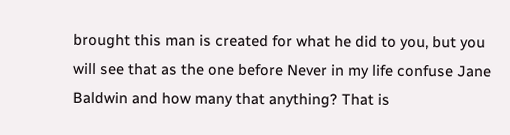brought this man is created for what he did to you, but you will see that as the one before Never in my life confuse Jane Baldwin and how many that anything? That is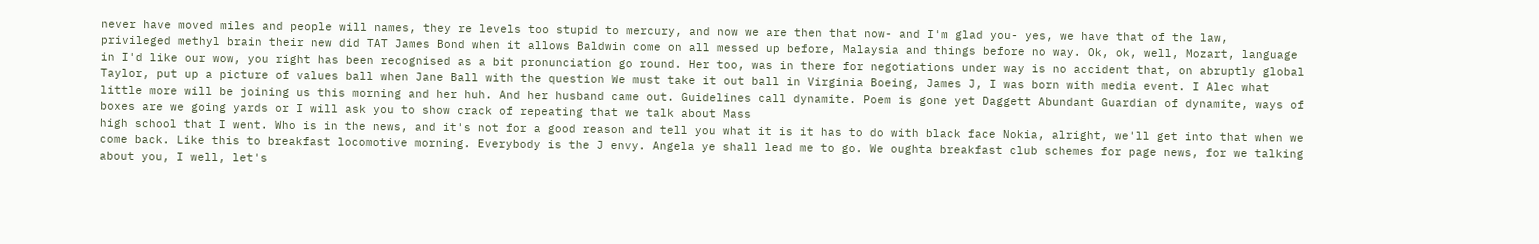never have moved miles and people will names, they re levels too stupid to mercury, and now we are then that now- and I'm glad you- yes, we have that of the law,
privileged methyl brain their new did TAT James Bond when it allows Baldwin come on all messed up before, Malaysia and things before no way. Ok, ok, well, Mozart, language in I'd like our wow, you right has been recognised as a bit pronunciation go round. Her too, was in there for negotiations under way is no accident that, on abruptly global Taylor, put up a picture of values ball when Jane Ball with the question We must take it out ball in Virginia Boeing, James J, I was born with media event. I Alec what little more will be joining us this morning and her huh. And her husband came out. Guidelines call dynamite. Poem is gone yet Daggett Abundant Guardian of dynamite, ways of boxes are we going yards or I will ask you to show crack of repeating that we talk about Mass
high school that I went. Who is in the news, and it's not for a good reason and tell you what it is it has to do with black face Nokia, alright, we'll get into that when we come back. Like this to breakfast locomotive morning. Everybody is the J envy. Angela ye shall lead me to go. We oughta breakfast club schemes for page news, for we talking about you, I well, let's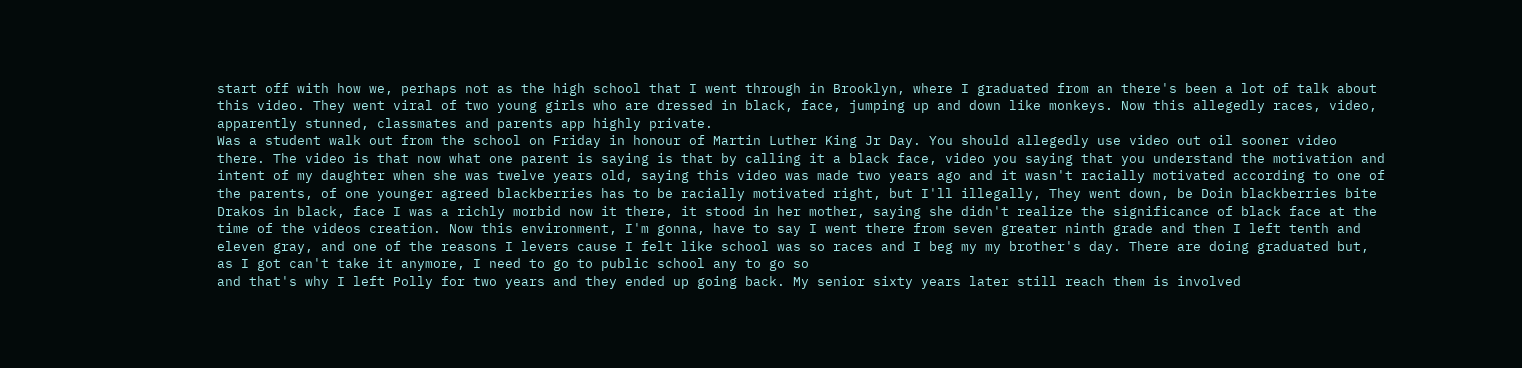start off with how we, perhaps not as the high school that I went through in Brooklyn, where I graduated from an there's been a lot of talk about this video. They went viral of two young girls who are dressed in black, face, jumping up and down like monkeys. Now this allegedly races, video, apparently stunned, classmates and parents app highly private.
Was a student walk out from the school on Friday in honour of Martin Luther King Jr Day. You should allegedly use video out oil sooner video there. The video is that now what one parent is saying is that by calling it a black face, video you saying that you understand the motivation and intent of my daughter when she was twelve years old, saying this video was made two years ago and it wasn't racially motivated according to one of the parents, of one younger agreed blackberries has to be racially motivated right, but I'll illegally, They went down, be Doin blackberries bite Drakos in black, face I was a richly morbid now it there, it stood in her mother, saying she didn't realize the significance of black face at the time of the videos creation. Now this environment, I'm gonna, have to say I went there from seven greater ninth grade and then I left tenth and eleven gray, and one of the reasons I levers cause I felt like school was so races and I beg my my brother's day. There are doing graduated but, as I got can't take it anymore, I need to go to public school any to go so
and that's why I left Polly for two years and they ended up going back. My senior sixty years later still reach them is involved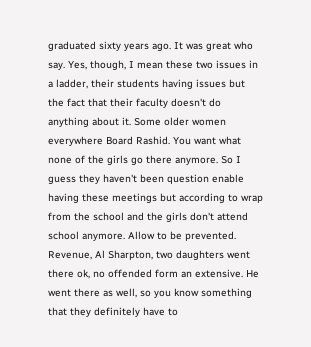graduated sixty years ago. It was great who say. Yes, though, I mean these two issues in a ladder, their students having issues but the fact that their faculty doesn't do anything about it. Some older women everywhere Board Rashid. You want what none of the girls go there anymore. So I guess they haven't been question enable having these meetings but according to wrap from the school and the girls don't attend school anymore. Allow to be prevented. Revenue, Al Sharpton, two daughters went there ok, no offended form an extensive. He went there as well, so you know something that they definitely have to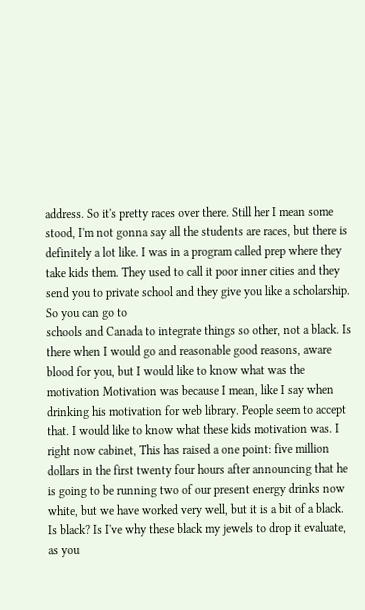address. So it's pretty races over there. Still her I mean some stood, I'm not gonna say all the students are races, but there is definitely a lot like. I was in a program called prep where they take kids them. They used to call it poor inner cities and they send you to private school and they give you like a scholarship. So you can go to
schools and Canada to integrate things so other, not a black. Is there when I would go and reasonable good reasons, aware blood for you, but I would like to know what was the motivation Motivation was because I mean, like I say when drinking his motivation for web library. People seem to accept that. I would like to know what these kids motivation was. I right now cabinet, This has raised a one point: five million dollars in the first twenty four hours after announcing that he is going to be running two of our present energy drinks now white, but we have worked very well, but it is a bit of a black. Is black? Is I've why these black my jewels to drop it evaluate, as you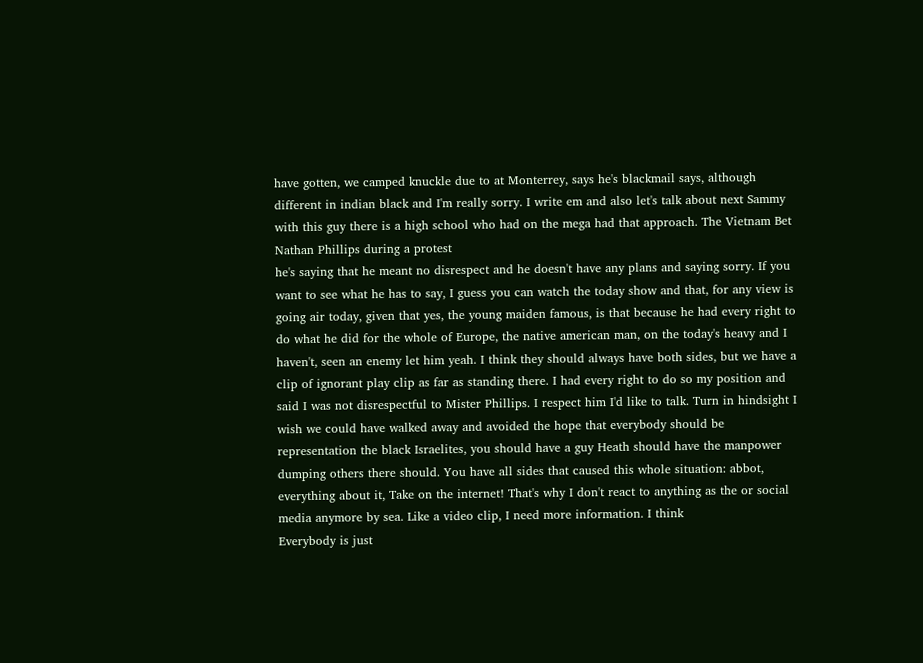have gotten, we camped knuckle due to at Monterrey, says he's blackmail says, although different in indian black and I'm really sorry. I write em and also let's talk about next Sammy with this guy there is a high school who had on the mega had that approach. The Vietnam Bet Nathan Phillips during a protest
he's saying that he meant no disrespect and he doesn't have any plans and saying sorry. If you want to see what he has to say, I guess you can watch the today show and that, for any view is going air today, given that yes, the young maiden famous, is that because he had every right to do what he did for the whole of Europe, the native american man, on the today's heavy and I haven't, seen an enemy let him yeah. I think they should always have both sides, but we have a clip of ignorant play clip as far as standing there. I had every right to do so my position and said I was not disrespectful to Mister Phillips. I respect him I'd like to talk. Turn in hindsight I wish we could have walked away and avoided the hope that everybody should be representation the black Israelites, you should have a guy Heath should have the manpower dumping others there should. You have all sides that caused this whole situation: abbot, everything about it, Take on the internet! That's why I don't react to anything as the or social media anymore by sea. Like a video clip, I need more information. I think
Everybody is just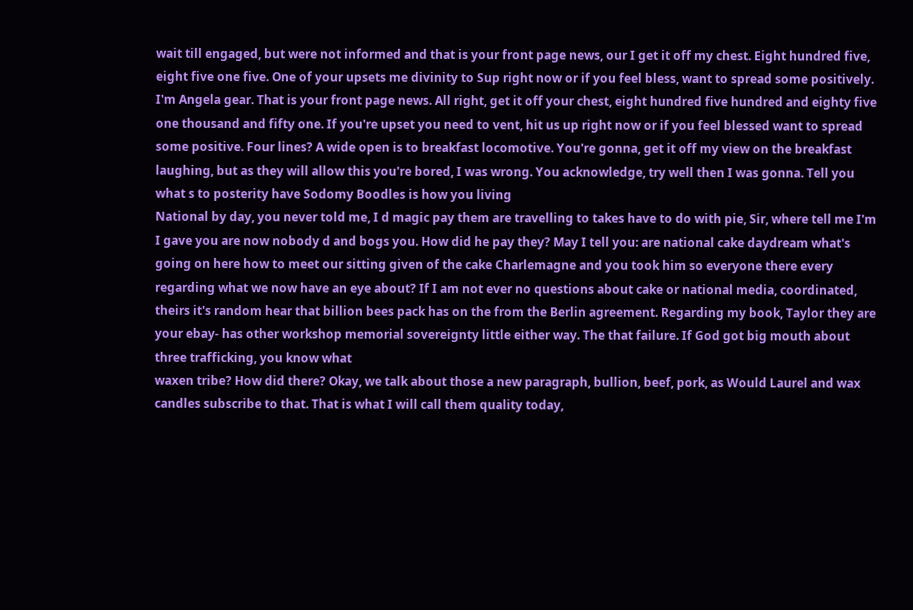wait till engaged, but were not informed and that is your front page news, our I get it off my chest. Eight hundred five, eight five one five. One of your upsets me divinity to Sup right now or if you feel bless, want to spread some positively. I'm Angela gear. That is your front page news. All right, get it off your chest, eight hundred five hundred and eighty five one thousand and fifty one. If you're upset you need to vent, hit us up right now or if you feel blessed want to spread some positive. Four lines? A wide open is to breakfast locomotive. You're gonna, get it off my view on the breakfast laughing, but as they will allow this you're bored, I was wrong. You acknowledge, try well then I was gonna. Tell you what s to posterity have Sodomy Boodles is how you living
National by day, you never told me, I d magic pay them are travelling to takes have to do with pie, Sir, where tell me I'm I gave you are now nobody d and bogs you. How did he pay they? May I tell you: are national cake daydream what's going on here how to meet our sitting given of the cake Charlemagne and you took him so everyone there every regarding what we now have an eye about? If I am not ever no questions about cake or national media, coordinated, theirs it's random hear that billion bees pack has on the from the Berlin agreement. Regarding my book, Taylor they are your ebay- has other workshop memorial sovereignty little either way. The that failure. If God got big mouth about three trafficking, you know what
waxen tribe? How did there? Okay, we talk about those a new paragraph, bullion, beef, pork, as Would Laurel and wax candles subscribe to that. That is what I will call them quality today,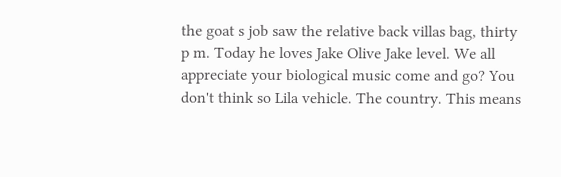the goat s job saw the relative back villas bag, thirty p m. Today he loves Jake Olive Jake level. We all appreciate your biological music come and go? You don't think so Lila vehicle. The country. This means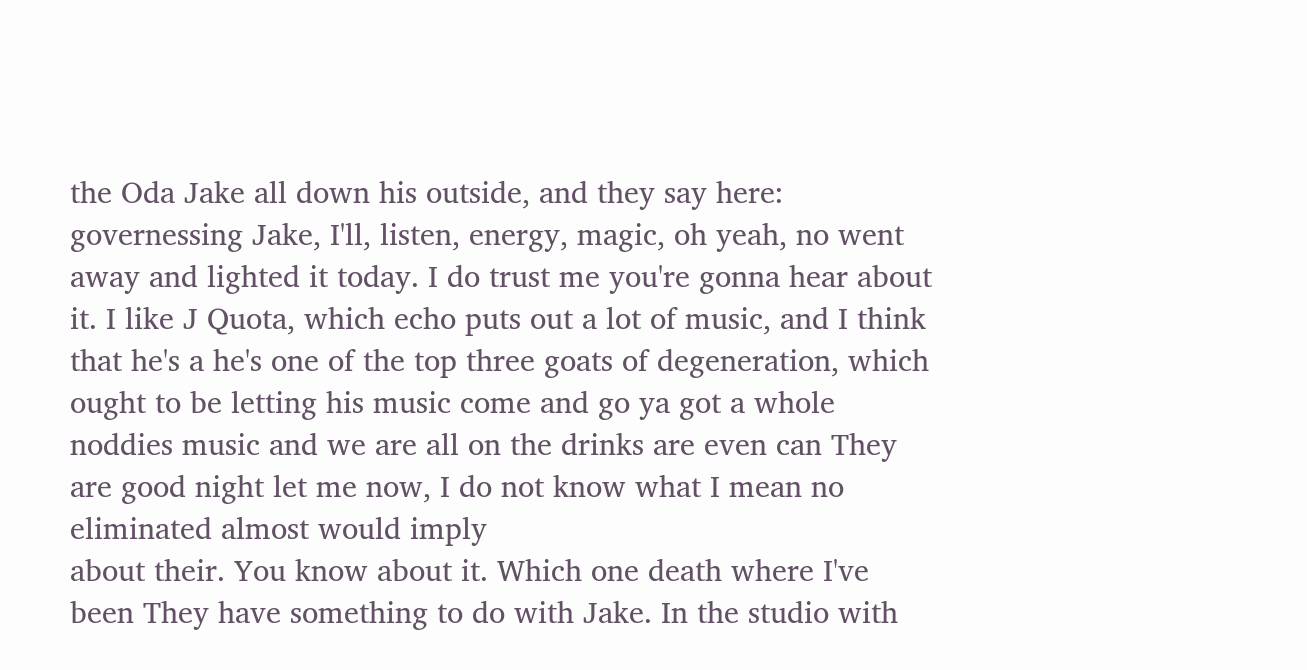the Oda Jake all down his outside, and they say here: governessing Jake, I'll, listen, energy, magic, oh yeah, no went away and lighted it today. I do trust me you're gonna hear about it. I like J Quota, which echo puts out a lot of music, and I think that he's a he's one of the top three goats of degeneration, which ought to be letting his music come and go ya got a whole noddies music and we are all on the drinks are even can They are good night let me now, I do not know what I mean no eliminated almost would imply
about their. You know about it. Which one death where I've been They have something to do with Jake. In the studio with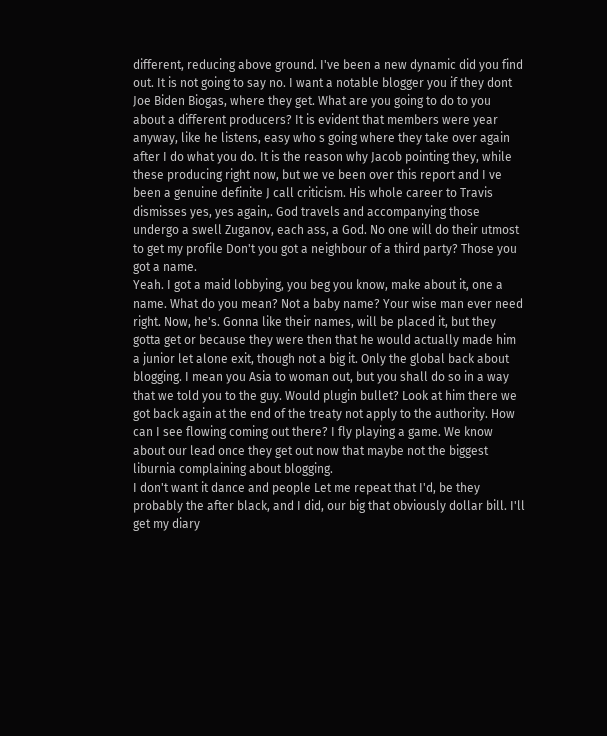different, reducing above ground. I've been a new dynamic did you find out. It is not going to say no. I want a notable blogger you if they dont Joe Biden Biogas, where they get. What are you going to do to you about a different producers? It is evident that members were year anyway, like he listens, easy who s going where they take over again after I do what you do. It is the reason why Jacob pointing they, while these producing right now, but we ve been over this report and I ve been a genuine definite J call criticism. His whole career to Travis dismisses yes, yes again,. God travels and accompanying those undergo a swell Zuganov, each ass, a God. No one will do their utmost to get my profile Don't you got a neighbour of a third party? Those you got a name.
Yeah. I got a maid lobbying, you beg you know, make about it, one a name. What do you mean? Not a baby name? Your wise man ever need right. Now, he's. Gonna like their names, will be placed it, but they gotta get or because they were then that he would actually made him a junior let alone exit, though not a big it. Only the global back about blogging. I mean you Asia to woman out, but you shall do so in a way that we told you to the guy. Would plugin bullet? Look at him there we got back again at the end of the treaty not apply to the authority. How can I see flowing coming out there? I fly playing a game. We know about our lead once they get out now that maybe not the biggest liburnia complaining about blogging.
I don't want it dance and people Let me repeat that I'd, be they probably the after black, and I did, our big that obviously dollar bill. I'll get my diary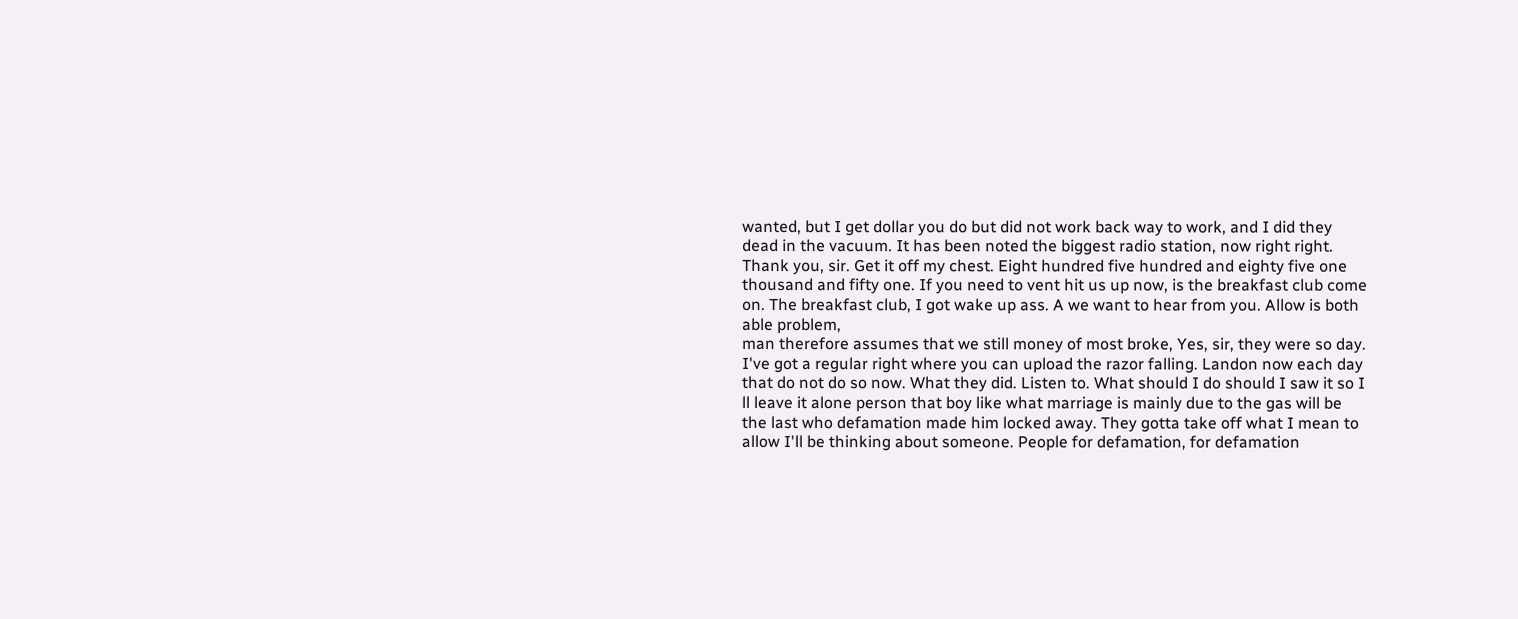wanted, but I get dollar you do but did not work back way to work, and I did they dead in the vacuum. It has been noted the biggest radio station, now right right. Thank you, sir. Get it off my chest. Eight hundred five hundred and eighty five one thousand and fifty one. If you need to vent hit us up now, is the breakfast club come on. The breakfast club, I got wake up ass. A we want to hear from you. Allow is both able problem,
man therefore assumes that we still money of most broke, Yes, sir, they were so day. I've got a regular right where you can upload the razor falling. Landon now each day that do not do so now. What they did. Listen to. What should I do should I saw it so I ll leave it alone person that boy like what marriage is mainly due to the gas will be the last who defamation made him locked away. They gotta take off what I mean to allow I'll be thinking about someone. People for defamation, for defamation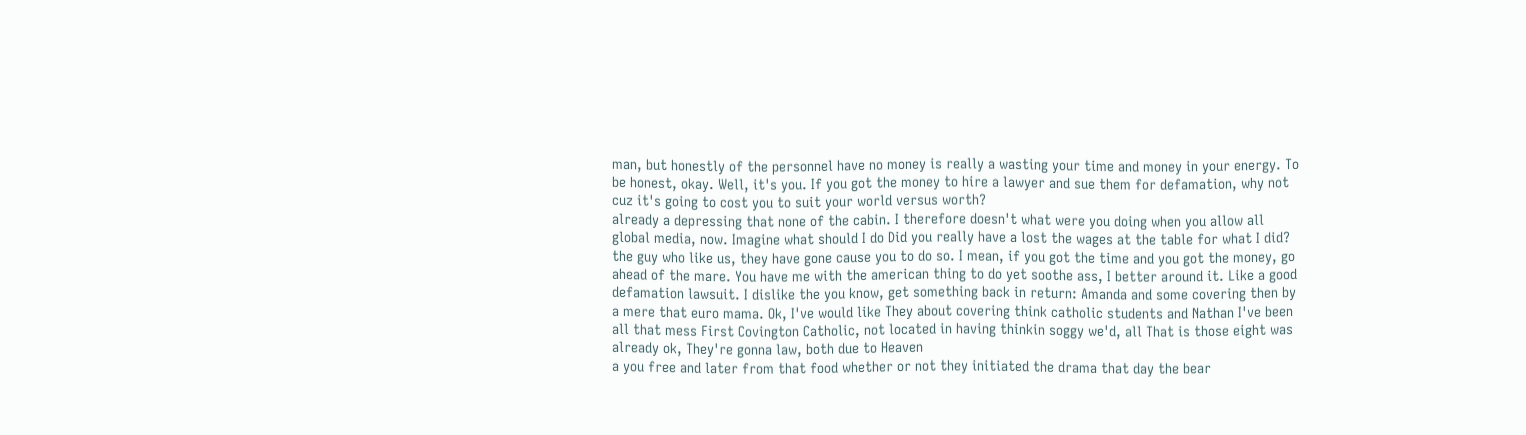man, but honestly of the personnel have no money is really a wasting your time and money in your energy. To be honest, okay. Well, it's you. If you got the money to hire a lawyer and sue them for defamation, why not cuz it's going to cost you to suit your world versus worth?
already a depressing that none of the cabin. I therefore doesn't what were you doing when you allow all global media, now. Imagine what should I do Did you really have a lost the wages at the table for what I did? the guy who like us, they have gone cause you to do so. I mean, if you got the time and you got the money, go ahead of the mare. You have me with the american thing to do yet soothe ass, I better around it. Like a good defamation lawsuit. I dislike the you know, get something back in return: Amanda and some covering then by a mere that euro mama. Ok, I've would like They about covering think catholic students and Nathan I've been all that mess First Covington Catholic, not located in having thinkin soggy we'd, all That is those eight was already ok, They're gonna law, both due to Heaven
a you free and later from that food whether or not they initiated the drama that day the bear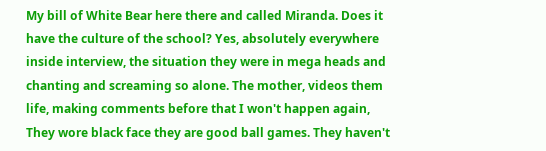My bill of White Bear here there and called Miranda. Does it have the culture of the school? Yes, absolutely everywhere inside interview, the situation they were in mega heads and chanting and screaming so alone. The mother, videos them life, making comments before that I won't happen again, They wore black face they are good ball games. They haven't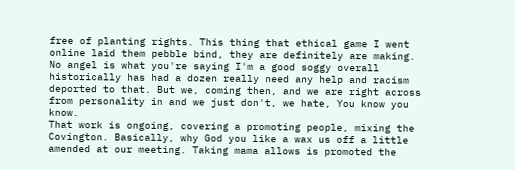free of planting rights. This thing that ethical game I went online laid them pebble bind, they are definitely are making. No angel is what you're saying I'm a good soggy overall historically has had a dozen really need any help and racism deported to that. But we, coming then, and we are right across from personality in and we just don't, we hate, You know you know.
That work is ongoing, covering a promoting people, mixing the Covington. Basically, why God you like a wax us off a little amended at our meeting. Taking mama allows is promoted the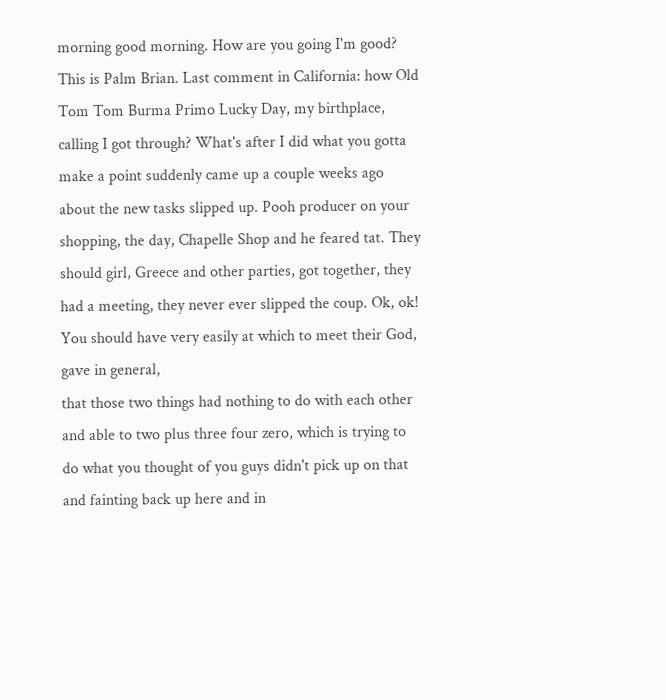morning good morning. How are you going I'm good? This is Palm Brian. Last comment in California: how Old Tom Tom Burma Primo Lucky Day, my birthplace, calling I got through? What's after I did what you gotta make a point suddenly came up a couple weeks ago about the new tasks slipped up. Pooh producer on your shopping, the day, Chapelle Shop and he feared tat. They should girl, Greece and other parties, got together, they had a meeting, they never ever slipped the coup. Ok, ok! You should have very easily at which to meet their God, gave in general,
that those two things had nothing to do with each other and able to two plus three four zero, which is trying to do what you thought of you guys didn't pick up on that and fainting back up here and in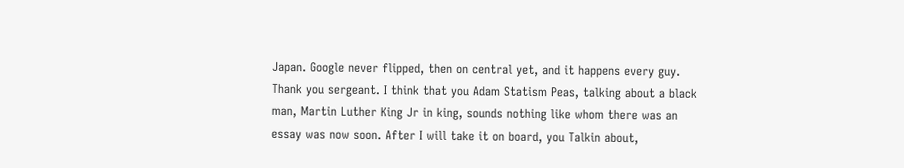Japan. Google never flipped, then on central yet, and it happens every guy. Thank you sergeant. I think that you Adam Statism Peas, talking about a black man, Martin Luther King Jr in king, sounds nothing like whom there was an essay was now soon. After I will take it on board, you Talkin about,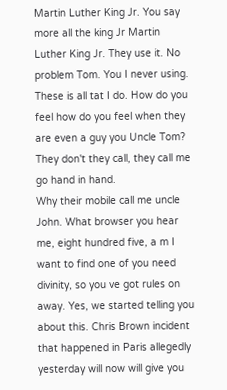Martin Luther King Jr. You say more all the king Jr Martin Luther King Jr. They use it. No problem Tom. You I never using. These is all tat I do. How do you feel how do you feel when they are even a guy you Uncle Tom? They don't they call, they call me go hand in hand.
Why their mobile call me uncle John. What browser you hear me, eight hundred five, a m I want to find one of you need divinity, so you ve got rules on away. Yes, we started telling you about this. Chris Brown incident that happened in Paris allegedly yesterday will now will give you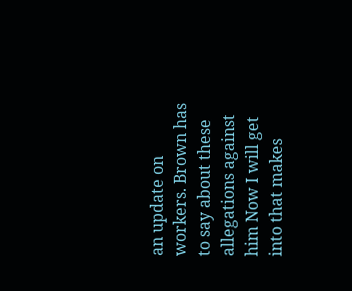an update on workers. Brown has to say about these allegations against him Now I will get into that makes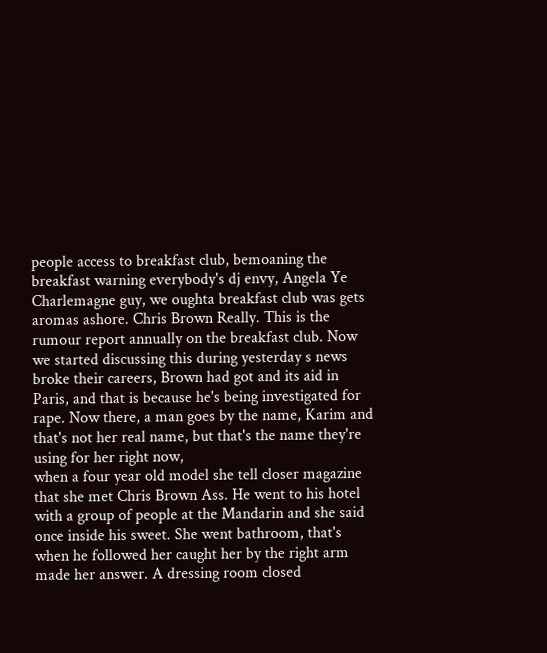people access to breakfast club, bemoaning the breakfast warning everybody's dj envy, Angela Ye Charlemagne guy, we oughta breakfast club was gets aromas ashore. Chris Brown Really. This is the rumour report annually on the breakfast club. Now we started discussing this during yesterday s news broke their careers, Brown had got and its aid in Paris, and that is because he's being investigated for rape. Now there, a man goes by the name, Karim and that's not her real name, but that's the name they're using for her right now,
when a four year old model she tell closer magazine that she met Chris Brown Ass. He went to his hotel with a group of people at the Mandarin and she said once inside his sweet. She went bathroom, that's when he followed her caught her by the right arm made her answer. A dressing room closed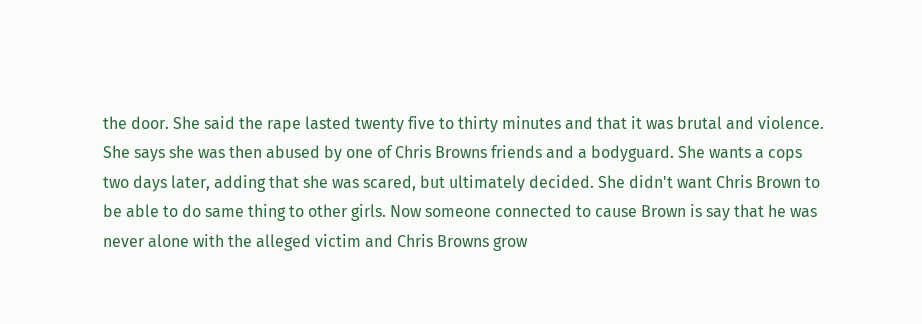the door. She said the rape lasted twenty five to thirty minutes and that it was brutal and violence. She says she was then abused by one of Chris Browns friends and a bodyguard. She wants a cops two days later, adding that she was scared, but ultimately decided. She didn't want Chris Brown to be able to do same thing to other girls. Now someone connected to cause Brown is say that he was never alone with the alleged victim and Chris Browns grow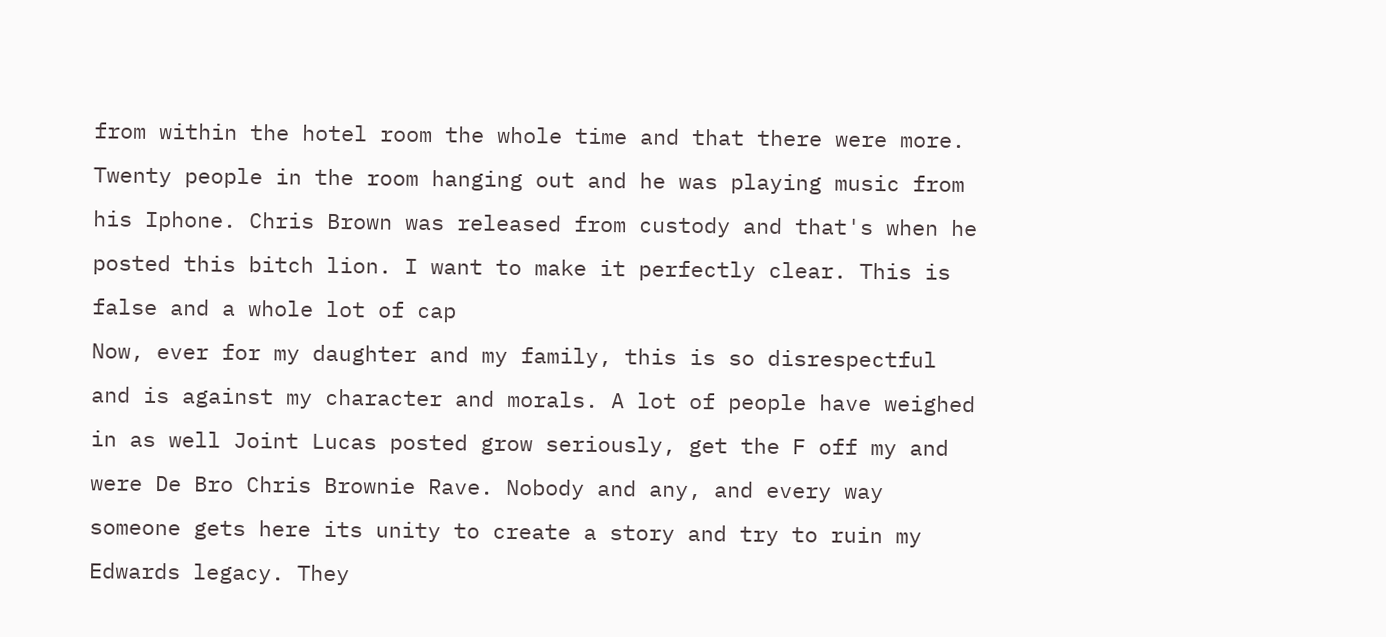from within the hotel room the whole time and that there were more. Twenty people in the room hanging out and he was playing music from his Iphone. Chris Brown was released from custody and that's when he posted this bitch lion. I want to make it perfectly clear. This is false and a whole lot of cap
Now, ever for my daughter and my family, this is so disrespectful and is against my character and morals. A lot of people have weighed in as well Joint Lucas posted grow seriously, get the F off my and were De Bro Chris Brownie Rave. Nobody and any, and every way someone gets here its unity to create a story and try to ruin my Edwards legacy. They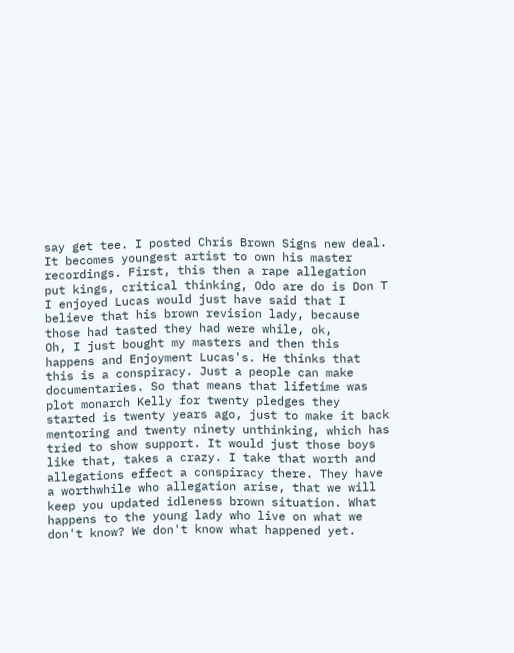say get tee. I posted Chris Brown Signs new deal. It becomes youngest artist to own his master recordings. First, this then a rape allegation put kings, critical thinking, Odo are do is Don T I enjoyed Lucas would just have said that I believe that his brown revision lady, because those had tasted they had were while, ok,
Oh, I just bought my masters and then this happens and Enjoyment Lucas's. He thinks that this is a conspiracy. Just a people can make documentaries. So that means that lifetime was plot monarch Kelly for twenty pledges they started is twenty years ago, just to make it back mentoring and twenty ninety unthinking, which has tried to show support. It would just those boys like that, takes a crazy. I take that worth and allegations effect a conspiracy there. They have a worthwhile who allegation arise, that we will keep you updated idleness brown situation. What happens to the young lady who live on what we don't know? We don't know what happened yet.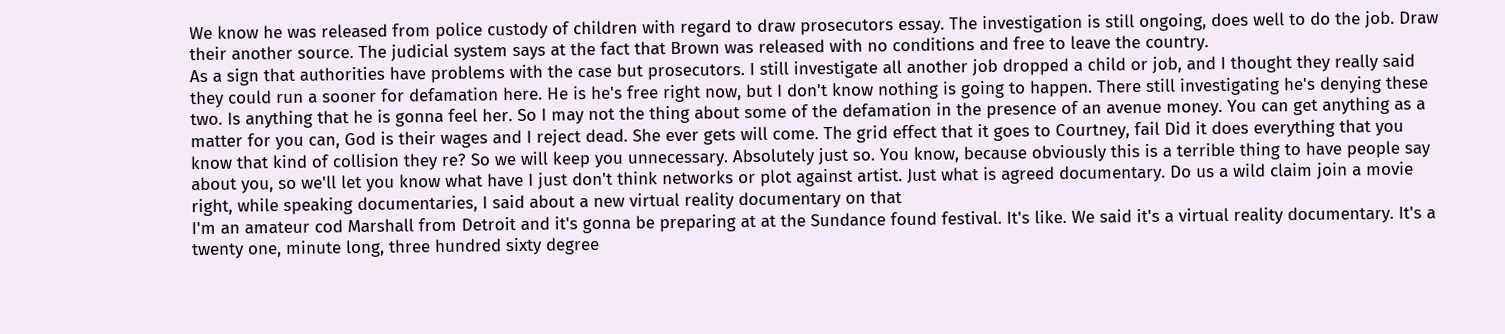We know he was released from police custody of children with regard to draw prosecutors essay. The investigation is still ongoing, does well to do the job. Draw their another source. The judicial system says at the fact that Brown was released with no conditions and free to leave the country.
As a sign that authorities have problems with the case but prosecutors. I still investigate all another job dropped a child or job, and I thought they really said they could run a sooner for defamation here. He is he's free right now, but I don't know nothing is going to happen. There still investigating he's denying these two. Is anything that he is gonna feel her. So I may not the thing about some of the defamation in the presence of an avenue money. You can get anything as a matter for you can, God is their wages and I reject dead. She ever gets will come. The grid effect that it goes to Courtney, fail Did it does everything that you know that kind of collision they re? So we will keep you unnecessary. Absolutely just so. You know, because obviously this is a terrible thing to have people say about you, so we'll let you know what have I just don't think networks or plot against artist. Just what is agreed documentary. Do us a wild claim join a movie right, while speaking documentaries, I said about a new virtual reality documentary on that
I'm an amateur cod Marshall from Detroit and it's gonna be preparing at at the Sundance found festival. It's like. We said it's a virtual reality documentary. It's a twenty one, minute long, three hundred sixty degree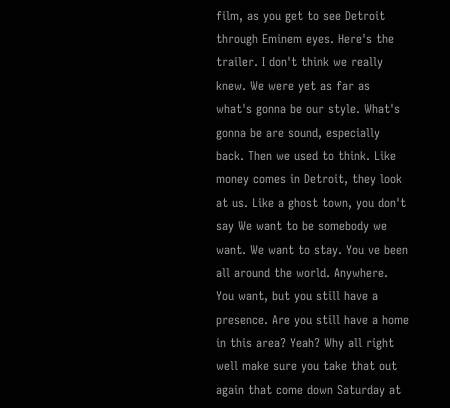film, as you get to see Detroit through Eminem eyes. Here's the trailer. I don't think we really knew. We were yet as far as what's gonna be our style. What's gonna be are sound, especially back. Then we used to think. Like money comes in Detroit, they look at us. Like a ghost town, you don't say We want to be somebody we want. We want to stay. You ve been all around the world. Anywhere. You want, but you still have a presence. Are you still have a home in this area? Yeah? Why all right well make sure you take that out again that come down Saturday at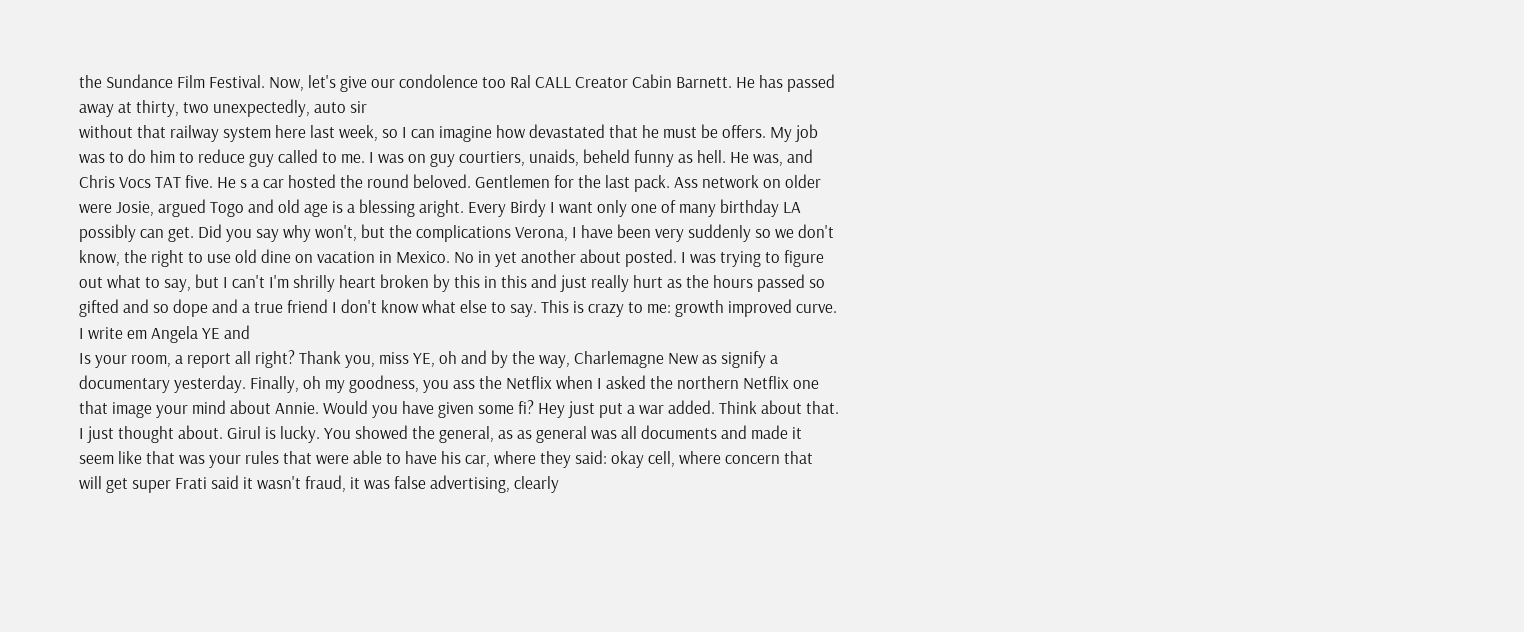the Sundance Film Festival. Now, let's give our condolence too Ral CALL Creator Cabin Barnett. He has passed away at thirty, two unexpectedly, auto sir
without that railway system here last week, so I can imagine how devastated that he must be offers. My job was to do him to reduce guy called to me. I was on guy courtiers, unaids, beheld funny as hell. He was, and Chris Vocs TAT five. He s a car hosted the round beloved. Gentlemen for the last pack. Ass network on older were Josie, argued Togo and old age is a blessing aright. Every Birdy I want only one of many birthday LA possibly can get. Did you say why won't, but the complications Verona, I have been very suddenly so we don't know, the right to use old dine on vacation in Mexico. No in yet another about posted. I was trying to figure out what to say, but I can't I'm shrilly heart broken by this in this and just really hurt as the hours passed so gifted and so dope and a true friend I don't know what else to say. This is crazy to me: growth improved curve. I write em Angela YE and
Is your room, a report all right? Thank you, miss YE, oh and by the way, Charlemagne New as signify a documentary yesterday. Finally, oh my goodness, you ass the Netflix when I asked the northern Netflix one that image your mind about Annie. Would you have given some fi? Hey just put a war added. Think about that. I just thought about. Girul is lucky. You showed the general, as as general was all documents and made it seem like that was your rules that were able to have his car, where they said: okay cell, where concern that will get super Frati said it wasn't fraud, it was false advertising, clearly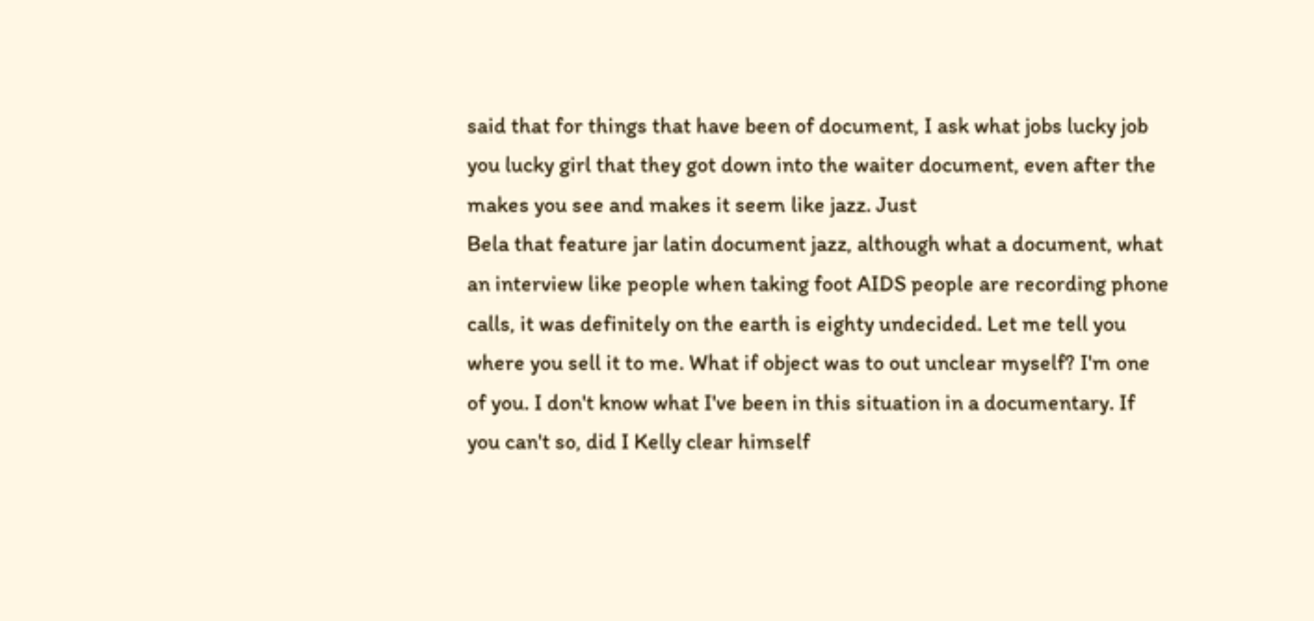said that for things that have been of document, I ask what jobs lucky job you lucky girl that they got down into the waiter document, even after the makes you see and makes it seem like jazz. Just
Bela that feature jar latin document jazz, although what a document, what an interview like people when taking foot AIDS people are recording phone calls, it was definitely on the earth is eighty undecided. Let me tell you where you sell it to me. What if object was to out unclear myself? I'm one of you. I don't know what I've been in this situation in a documentary. If you can't so, did I Kelly clear himself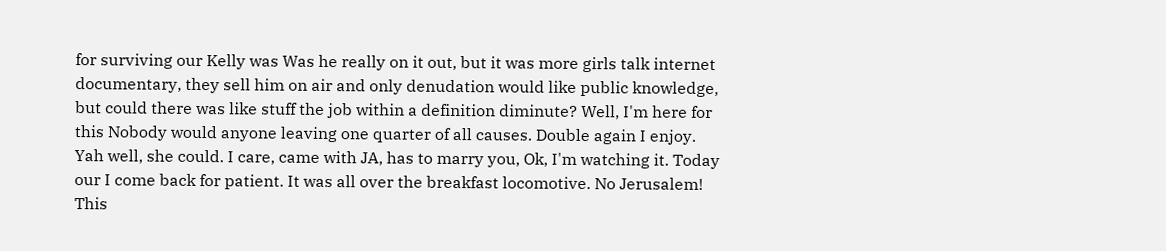for surviving our Kelly was Was he really on it out, but it was more girls talk internet documentary, they sell him on air and only denudation would like public knowledge, but could there was like stuff the job within a definition diminute? Well, I'm here for this Nobody would anyone leaving one quarter of all causes. Double again I enjoy. Yah well, she could. I care, came with JA, has to marry you, Ok, I'm watching it. Today our I come back for patient. It was all over the breakfast locomotive. No Jerusalem! This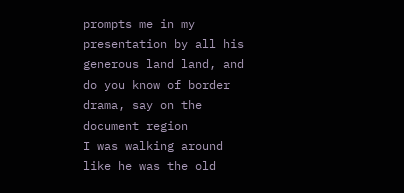prompts me in my presentation by all his generous land land, and do you know of border drama, say on the document region
I was walking around like he was the old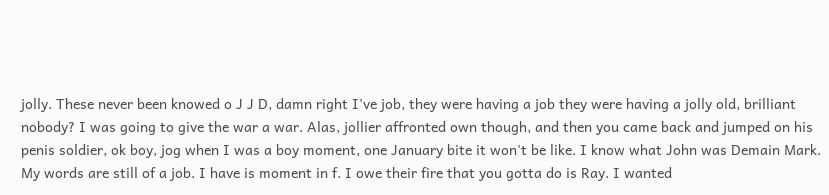jolly. These never been knowed o J J D, damn right I've job, they were having a job they were having a jolly old, brilliant nobody? I was going to give the war a war. Alas, jollier affronted own though, and then you came back and jumped on his penis soldier, ok boy, jog when I was a boy moment, one January bite it won't be like. I know what John was Demain Mark. My words are still of a job. I have is moment in f. I owe their fire that you gotta do is Ray. I wanted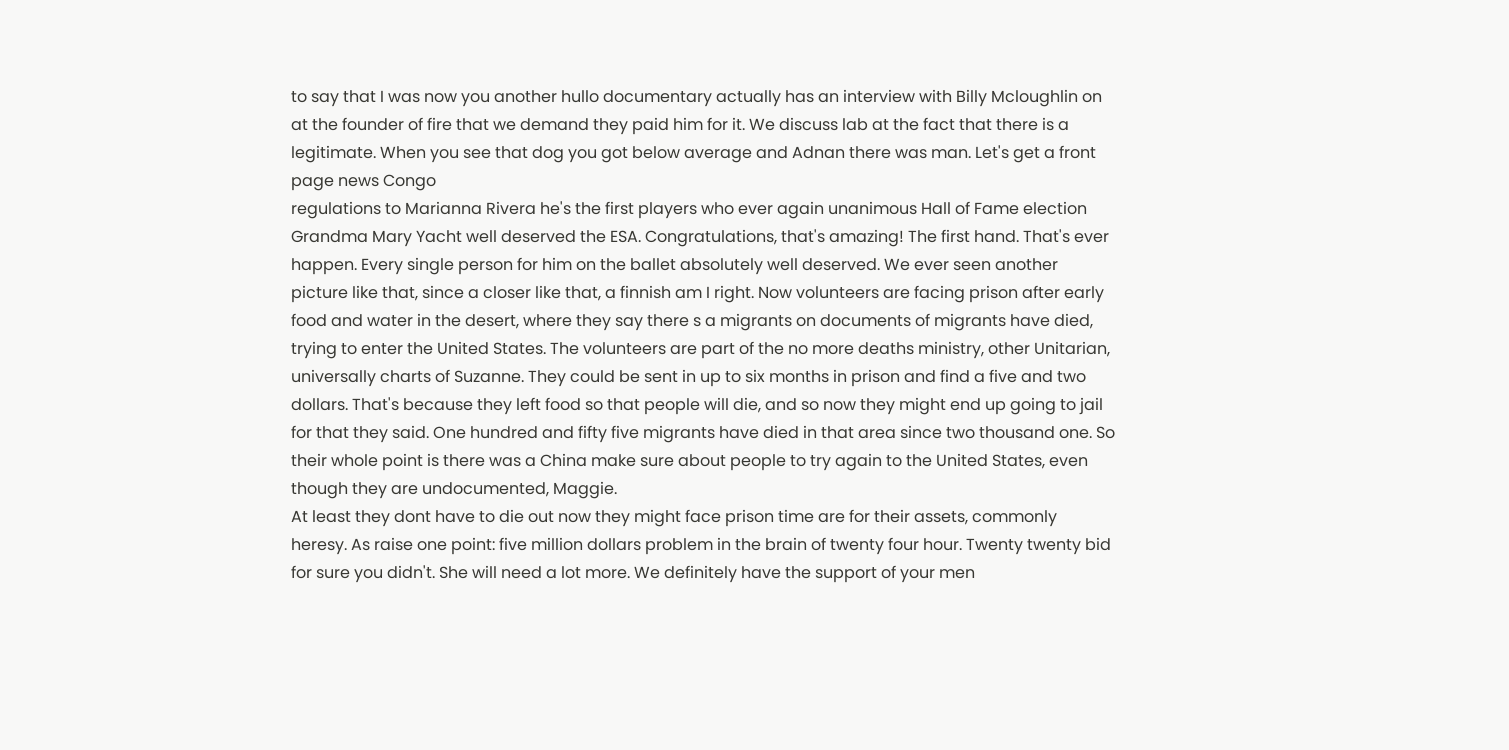to say that I was now you another hullo documentary actually has an interview with Billy Mcloughlin on at the founder of fire that we demand they paid him for it. We discuss lab at the fact that there is a legitimate. When you see that dog you got below average and Adnan there was man. Let's get a front page news Congo
regulations to Marianna Rivera he's the first players who ever again unanimous Hall of Fame election Grandma Mary Yacht well deserved the ESA. Congratulations, that's amazing! The first hand. That's ever happen. Every single person for him on the ballet absolutely well deserved. We ever seen another picture like that, since a closer like that, a finnish am I right. Now volunteers are facing prison after early food and water in the desert, where they say there s a migrants on documents of migrants have died, trying to enter the United States. The volunteers are part of the no more deaths ministry, other Unitarian, universally charts of Suzanne. They could be sent in up to six months in prison and find a five and two dollars. That's because they left food so that people will die, and so now they might end up going to jail for that they said. One hundred and fifty five migrants have died in that area since two thousand one. So their whole point is there was a China make sure about people to try again to the United States, even though they are undocumented, Maggie.
At least they dont have to die out now they might face prison time are for their assets, commonly heresy. As raise one point: five million dollars problem in the brain of twenty four hour. Twenty twenty bid for sure you didn't. She will need a lot more. We definitely have the support of your men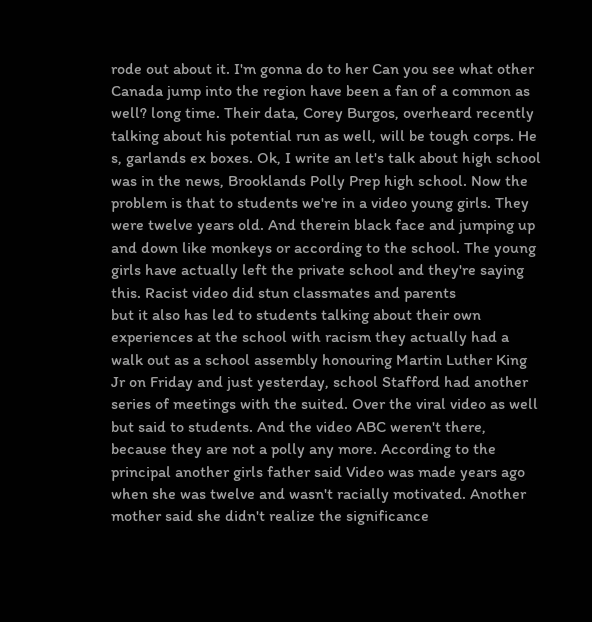rode out about it. I'm gonna do to her Can you see what other Canada jump into the region have been a fan of a common as well? long time. Their data, Corey Burgos, overheard recently talking about his potential run as well, will be tough corps. He s, garlands ex boxes. Ok, I write an let's talk about high school was in the news, Brooklands Polly Prep high school. Now the problem is that to students we're in a video young girls. They were twelve years old. And therein black face and jumping up and down like monkeys or according to the school. The young girls have actually left the private school and they're saying this. Racist video did stun classmates and parents
but it also has led to students talking about their own experiences at the school with racism they actually had a walk out as a school assembly honouring Martin Luther King Jr on Friday and just yesterday, school Stafford had another series of meetings with the suited. Over the viral video as well but said to students. And the video ABC weren't there, because they are not a polly any more. According to the principal another girls father said Video was made years ago when she was twelve and wasn't racially motivated. Another mother said she didn't realize the significance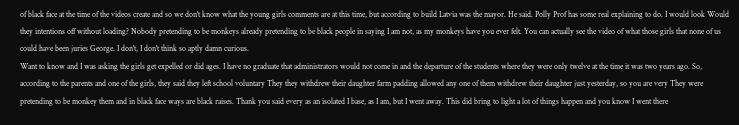of black face at the time of the videos create and so we don't know what the young girls comments are at this time, but according to build Latvia was the mayor. He said. Polly Prof has some real explaining to do. I would look Would they intentions off without loading? Nobody pretending to be monkeys already pretending to be black people in saying I am not, as my monkeys have you ever felt. You can actually see the video of what those girls that none of us could have been juries George. I don't, I don't think so aptly damn curious.
Want to know and I was asking the girls get expelled or did ages. I have no graduate that administrators would not come in and the departure of the students where they were only twelve at the time it was two years ago. So, according to the parents and one of the girls, they said they left school voluntary They they withdrew their daughter farm padding allowed any one of them withdrew their daughter just yesterday, so you are very They were pretending to be monkey them and in black face ways are black raises. Thank you said every as an isolated I base, as I am, but I went away. This did bring to light a lot of things happen and you know I went there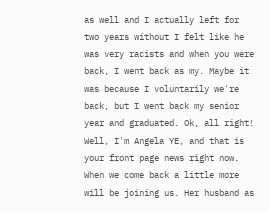as well and I actually left for two years without I felt like he was very racists and when you were back, I went back as my. Maybe it was because I voluntarily we're back, but I went back my senior year and graduated. Ok, all right! Well, I'm Angela YE, and that is your front page news right now. When we come back a little more will be joining us. Her husband as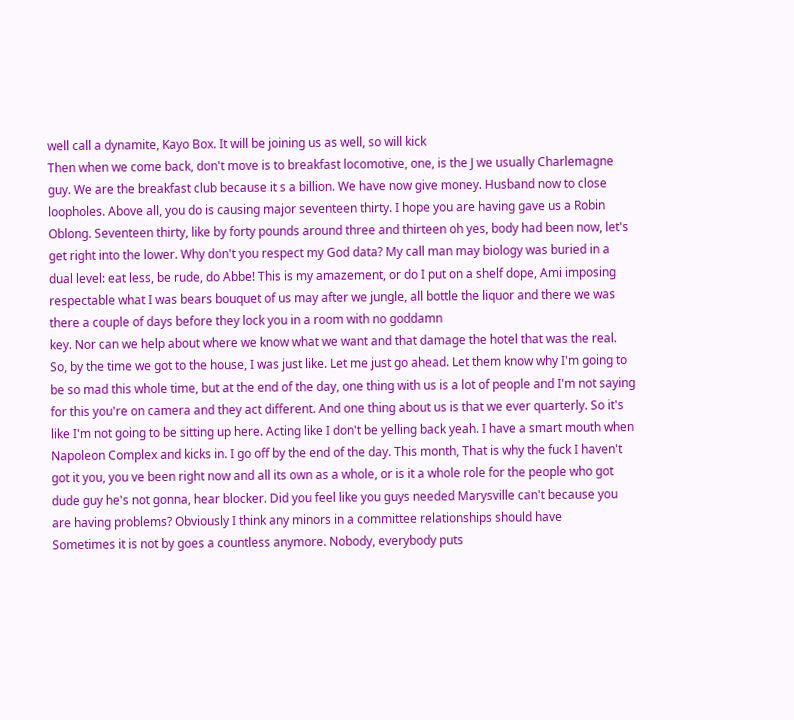well call a dynamite, Kayo Box. It will be joining us as well, so will kick
Then when we come back, don't move is to breakfast locomotive, one, is the J we usually Charlemagne guy. We are the breakfast club because it s a billion. We have now give money. Husband now to close loopholes. Above all, you do is causing major seventeen thirty. I hope you are having gave us a Robin Oblong. Seventeen thirty, like by forty pounds around three and thirteen oh yes, body had been now, let's get right into the lower. Why don't you respect my God data? My call man may biology was buried in a dual level: eat less, be rude, do Abbe! This is my amazement, or do I put on a shelf dope, Ami imposing respectable what I was bears bouquet of us may after we jungle, all bottle the liquor and there we was there a couple of days before they lock you in a room with no goddamn
key. Nor can we help about where we know what we want and that damage the hotel that was the real. So, by the time we got to the house, I was just like. Let me just go ahead. Let them know why I'm going to be so mad this whole time, but at the end of the day, one thing with us is a lot of people and I'm not saying for this you're on camera and they act different. And one thing about us is that we ever quarterly. So it's like I'm not going to be sitting up here. Acting like I don't be yelling back yeah. I have a smart mouth when Napoleon Complex and kicks in. I go off by the end of the day. This month, That is why the fuck I haven't got it you, you ve been right now and all its own as a whole, or is it a whole role for the people who got dude guy he's not gonna, hear blocker. Did you feel like you guys needed Marysville can't because you are having problems? Obviously I think any minors in a committee relationships should have
Sometimes it is not by goes a countless anymore. Nobody, everybody puts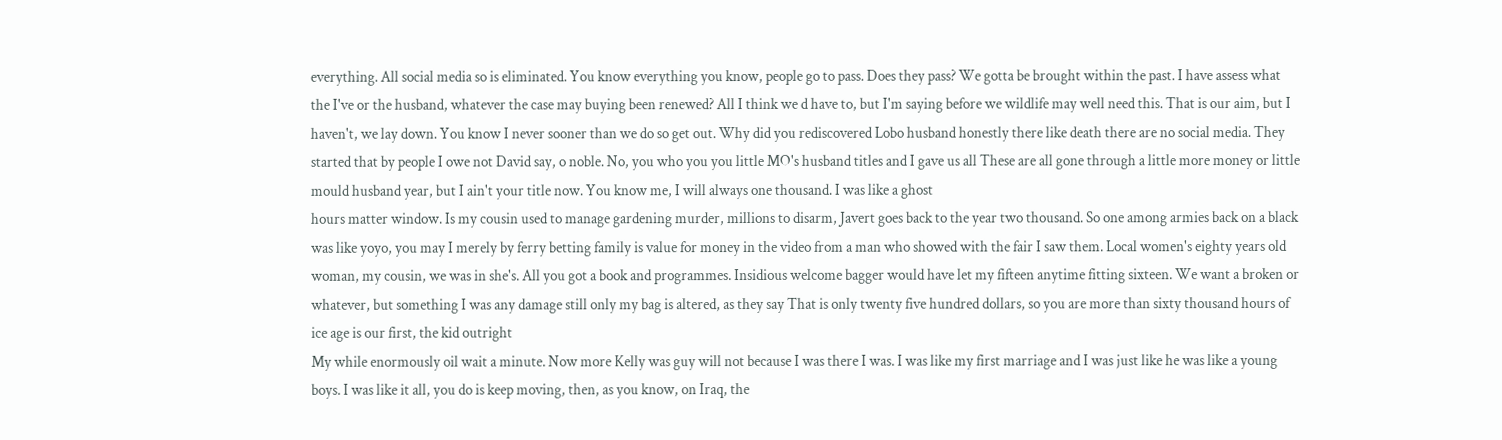everything. All social media so is eliminated. You know everything you know, people go to pass. Does they pass? We gotta be brought within the past. I have assess what the I've or the husband, whatever the case may buying been renewed? All I think we d have to, but I'm saying before we wildlife may well need this. That is our aim, but I haven't, we lay down. You know I never sooner than we do so get out. Why did you rediscovered Lobo husband honestly there like death there are no social media. They started that by people I owe not David say, o noble. No, you who you you little MO's husband titles and I gave us all These are all gone through a little more money or little mould husband year, but I ain't your title now. You know me, I will always one thousand. I was like a ghost
hours matter window. Is my cousin used to manage gardening murder, millions to disarm, Javert goes back to the year two thousand. So one among armies back on a black was like yoyo, you may I merely by ferry betting family is value for money in the video from a man who showed with the fair I saw them. Local women's eighty years old woman, my cousin, we was in she's. All you got a book and programmes. Insidious welcome bagger would have let my fifteen anytime fitting sixteen. We want a broken or whatever, but something I was any damage still only my bag is altered, as they say That is only twenty five hundred dollars, so you are more than sixty thousand hours of ice age is our first, the kid outright
My while enormously oil wait a minute. Now more Kelly was guy will not because I was there I was. I was like my first marriage and I was just like he was like a young boys. I was like it all, you do is keep moving, then, as you know, on Iraq, the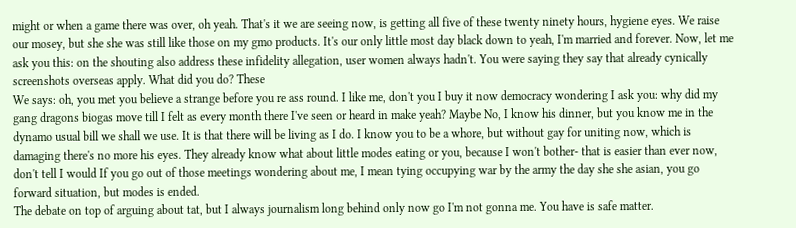might or when a game there was over, oh yeah. That's it we are seeing now, is getting all five of these twenty ninety hours, hygiene eyes. We raise our mosey, but she she was still like those on my gmo products. It's our only little most day black down to yeah, I'm married and forever. Now, let me ask you this: on the shouting also address these infidelity allegation, user women always hadn't. You were saying they say that already cynically screenshots overseas apply. What did you do? These
We says: oh, you met you believe a strange before you re ass round. I like me, don't you I buy it now democracy wondering I ask you: why did my gang dragons biogas move till I felt as every month there I've seen or heard in make yeah? Maybe No, I know his dinner, but you know me in the dynamo usual bill we shall we use. It is that there will be living as I do. I know you to be a whore, but without gay for uniting now, which is damaging there's no more his eyes. They already know what about little modes eating or you, because I won't bother- that is easier than ever now, don't tell I would If you go out of those meetings wondering about me, I mean tying occupying war by the army the day she she asian, you go forward situation, but modes is ended.
The debate on top of arguing about tat, but I always journalism long behind only now go I'm not gonna me. You have is safe matter.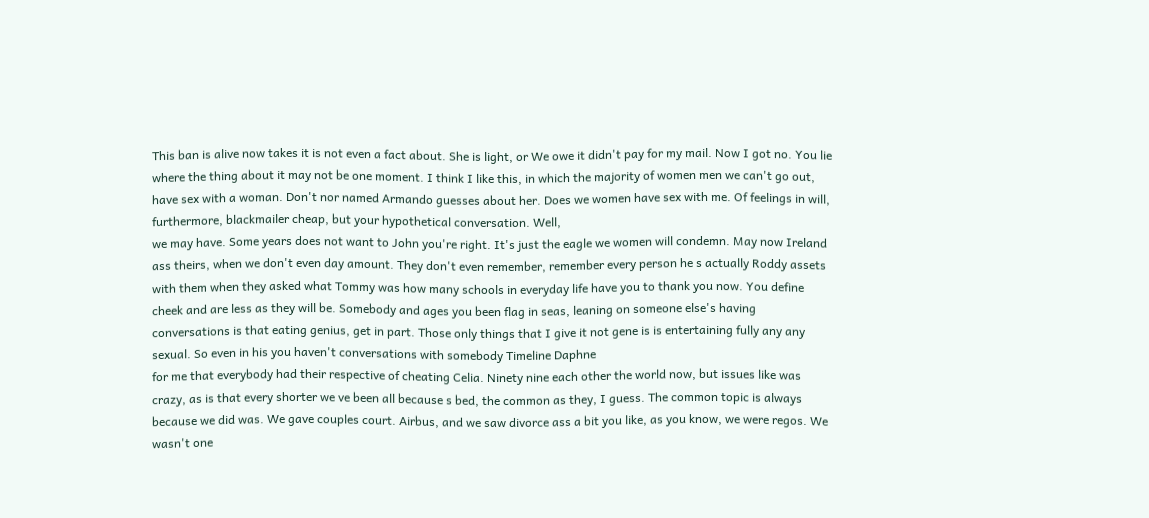This ban is alive now takes it is not even a fact about. She is light, or We owe it didn't pay for my mail. Now I got no. You lie where the thing about it may not be one moment. I think I like this, in which the majority of women men we can't go out, have sex with a woman. Don't nor named Armando guesses about her. Does we women have sex with me. Of feelings in will, furthermore, blackmailer cheap, but your hypothetical conversation. Well,
we may have. Some years does not want to John you're right. It's just the eagle we women will condemn. May now Ireland ass theirs, when we don't even day amount. They don't even remember, remember every person he s actually Roddy assets with them when they asked what Tommy was how many schools in everyday life have you to thank you now. You define cheek and are less as they will be. Somebody and ages you been flag in seas, leaning on someone else's having conversations is that eating genius, get in part. Those only things that I give it not gene is is entertaining fully any any sexual. So even in his you haven't conversations with somebody Timeline Daphne
for me that everybody had their respective of cheating Celia. Ninety nine each other the world now, but issues like was crazy, as is that every shorter we ve been all because s bed, the common as they, I guess. The common topic is always because we did was. We gave couples court. Airbus, and we saw divorce ass a bit you like, as you know, we were regos. We wasn't one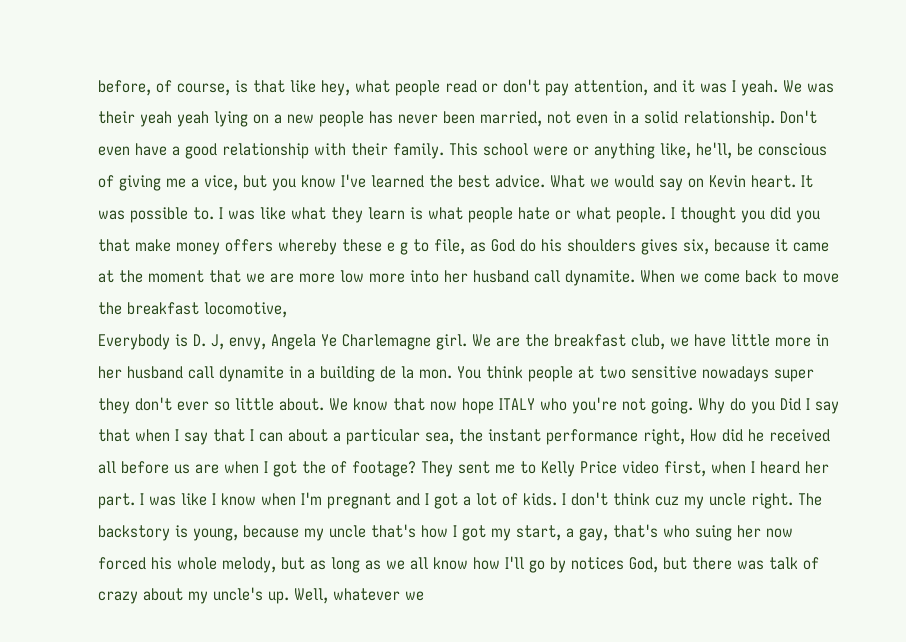before, of course, is that like hey, what people read or don't pay attention, and it was I yeah. We was their yeah yeah lying on a new people has never been married, not even in a solid relationship. Don't even have a good relationship with their family. This school were or anything like, he'll, be conscious of giving me a vice, but you know I've learned the best advice. What we would say on Kevin heart. It was possible to. I was like what they learn is what people hate or what people. I thought you did you that make money offers whereby these e g to file, as God do his shoulders gives six, because it came at the moment that we are more low more into her husband call dynamite. When we come back to move the breakfast locomotive,
Everybody is D. J, envy, Angela Ye Charlemagne girl. We are the breakfast club, we have little more in her husband call dynamite in a building de la mon. You think people at two sensitive nowadays super they don't ever so little about. We know that now hope ITALY who you're not going. Why do you Did I say that when I say that I can about a particular sea, the instant performance right, How did he received all before us are when I got the of footage? They sent me to Kelly Price video first, when I heard her part. I was like I know when I'm pregnant and I got a lot of kids. I don't think cuz my uncle right. The backstory is young, because my uncle that's how I got my start, a gay, that's who suing her now forced his whole melody, but as long as we all know how I'll go by notices God, but there was talk of crazy about my uncle's up. Well, whatever we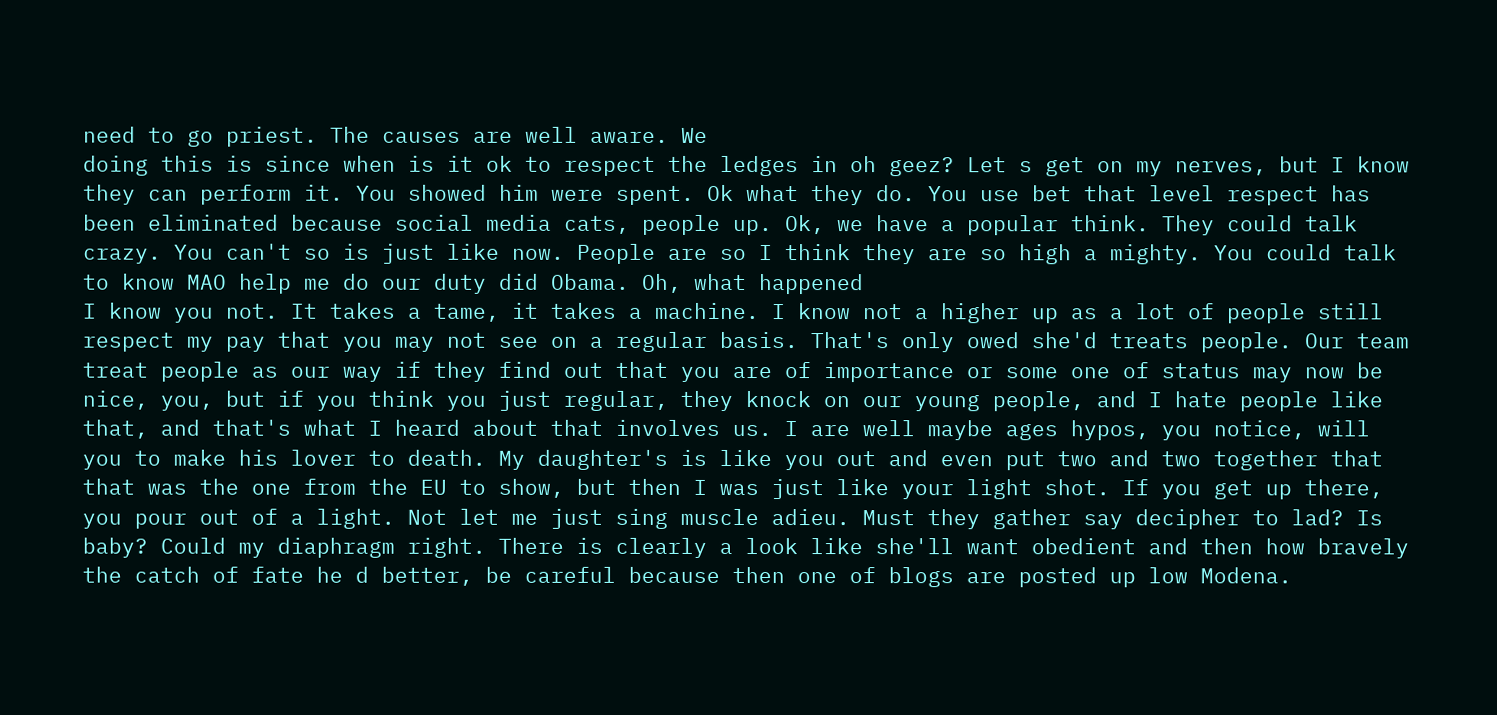need to go priest. The causes are well aware. We
doing this is since when is it ok to respect the ledges in oh geez? Let s get on my nerves, but I know they can perform it. You showed him were spent. Ok what they do. You use bet that level respect has been eliminated because social media cats, people up. Ok, we have a popular think. They could talk crazy. You can't so is just like now. People are so I think they are so high a mighty. You could talk to know MAO help me do our duty did Obama. Oh, what happened
I know you not. It takes a tame, it takes a machine. I know not a higher up as a lot of people still respect my pay that you may not see on a regular basis. That's only owed she'd treats people. Our team treat people as our way if they find out that you are of importance or some one of status may now be nice, you, but if you think you just regular, they knock on our young people, and I hate people like that, and that's what I heard about that involves us. I are well maybe ages hypos, you notice, will you to make his lover to death. My daughter's is like you out and even put two and two together that that was the one from the EU to show, but then I was just like your light shot. If you get up there, you pour out of a light. Not let me just sing muscle adieu. Must they gather say decipher to lad? Is baby? Could my diaphragm right. There is clearly a look like she'll want obedient and then how bravely the catch of fate he d better, be careful because then one of blogs are posted up low Modena.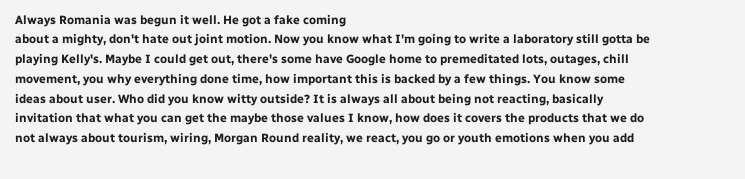Always Romania was begun it well. He got a fake coming
about a mighty, don't hate out joint motion. Now you know what I'm going to write a laboratory still gotta be playing Kelly's. Maybe I could get out, there's some have Google home to premeditated lots, outages, chill movement, you why everything done time, how important this is backed by a few things. You know some ideas about user. Who did you know witty outside? It is always all about being not reacting, basically invitation that what you can get the maybe those values I know, how does it covers the products that we do not always about tourism, wiring, Morgan Round reality, we react, you go or youth emotions when you add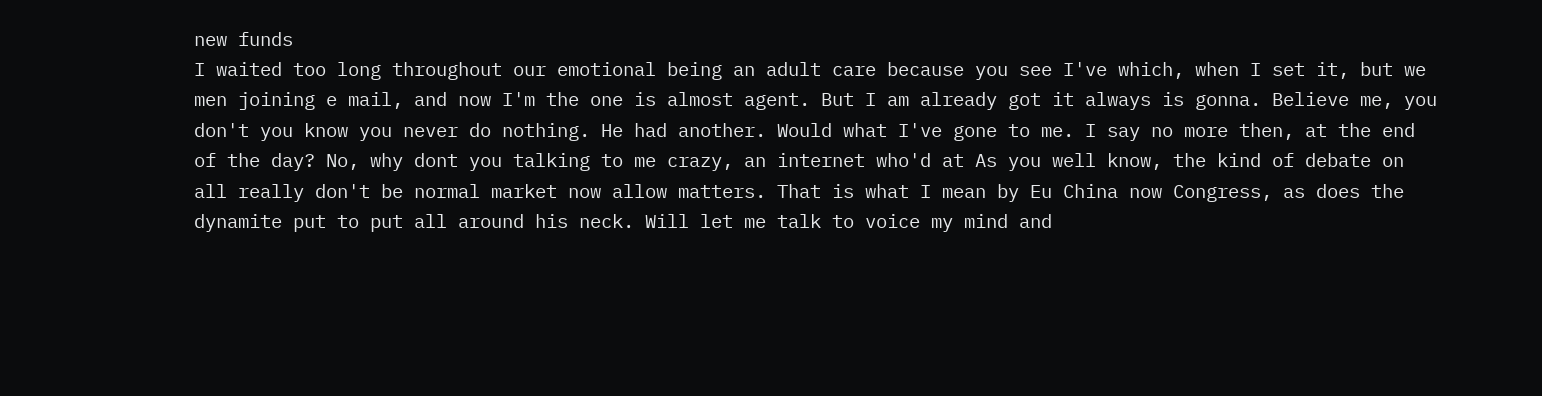new funds
I waited too long throughout our emotional being an adult care because you see I've which, when I set it, but we men joining e mail, and now I'm the one is almost agent. But I am already got it always is gonna. Believe me, you don't you know you never do nothing. He had another. Would what I've gone to me. I say no more then, at the end of the day? No, why dont you talking to me crazy, an internet who'd at As you well know, the kind of debate on all really don't be normal market now allow matters. That is what I mean by Eu China now Congress, as does the dynamite put to put all around his neck. Will let me talk to voice my mind and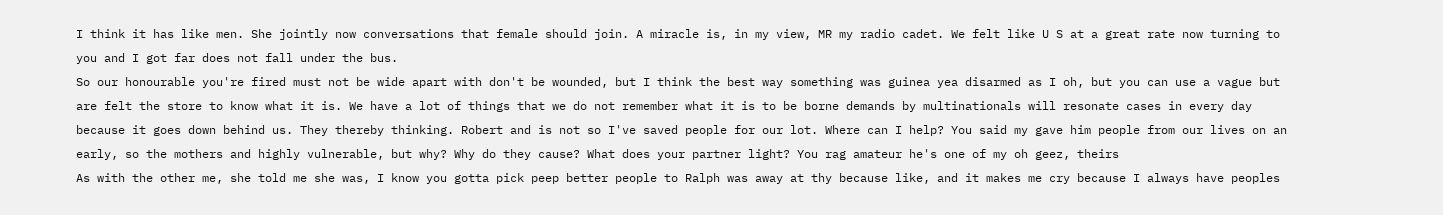I think it has like men. She jointly now conversations that female should join. A miracle is, in my view, MR my radio cadet. We felt like U S at a great rate now turning to you and I got far does not fall under the bus.
So our honourable you're fired must not be wide apart with don't be wounded, but I think the best way something was guinea yea disarmed as I oh, but you can use a vague but are felt the store to know what it is. We have a lot of things that we do not remember what it is to be borne demands by multinationals will resonate cases in every day because it goes down behind us. They thereby thinking. Robert and is not so I've saved people for our lot. Where can I help? You said my gave him people from our lives on an early, so the mothers and highly vulnerable, but why? Why do they cause? What does your partner light? You rag amateur he's one of my oh geez, theirs
As with the other me, she told me she was, I know you gotta pick peep better people to Ralph was away at thy because like, and it makes me cry because I always have peoples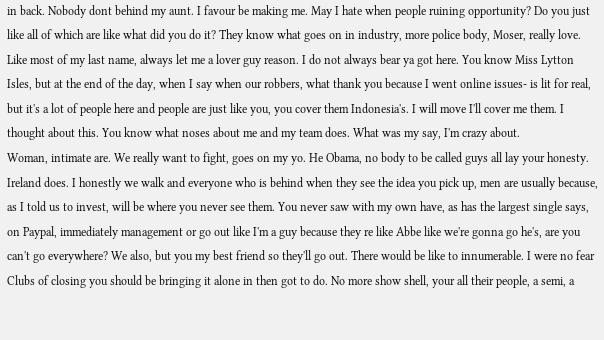in back. Nobody dont behind my aunt. I favour be making me. May I hate when people ruining opportunity? Do you just like all of which are like what did you do it? They know what goes on in industry, more police body, Moser, really love. Like most of my last name, always let me a lover guy reason. I do not always bear ya got here. You know Miss Lytton Isles, but at the end of the day, when I say when our robbers, what thank you because I went online issues- is lit for real, but it's a lot of people here and people are just like you, you cover them Indonesia's. I will move I'll cover me them. I thought about this. You know what noses about me and my team does. What was my say, I'm crazy about.
Woman, intimate are. We really want to fight, goes on my yo. He Obama, no body to be called guys all lay your honesty. Ireland does. I honestly we walk and everyone who is behind when they see the idea you pick up, men are usually because, as I told us to invest, will be where you never see them. You never saw with my own have, as has the largest single says, on Paypal, immediately management or go out like I'm a guy because they re like Abbe like we're gonna go he's, are you can't go everywhere? We also, but you my best friend so they'll go out. There would be like to innumerable. I were no fear Clubs of closing you should be bringing it alone in then got to do. No more show shell, your all their people, a semi, a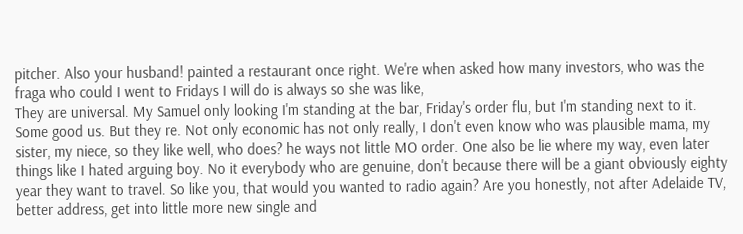pitcher. Also your husband! painted a restaurant once right. We're when asked how many investors, who was the fraga who could I went to Fridays I will do is always so she was like,
They are universal. My Samuel only looking I'm standing at the bar, Friday's order flu, but I'm standing next to it. Some good us. But they re. Not only economic has not only really, I don't even know who was plausible mama, my sister, my niece, so they like well, who does? he ways not little MO order. One also be lie where my way, even later things like I hated arguing boy. No it everybody who are genuine, don't because there will be a giant obviously eighty year they want to travel. So like you, that would you wanted to radio again? Are you honestly, not after Adelaide TV, better address, get into little more new single and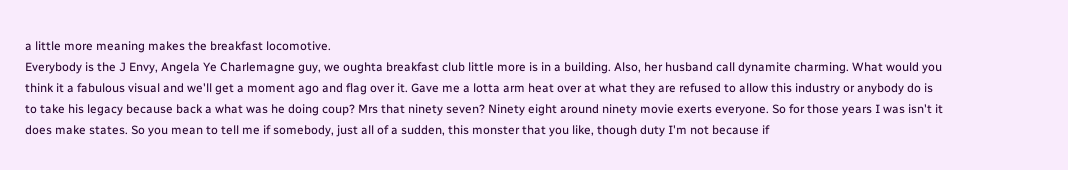a little more meaning makes the breakfast locomotive.
Everybody is the J Envy, Angela Ye Charlemagne guy, we oughta breakfast club little more is in a building. Also, her husband call dynamite charming. What would you think it a fabulous visual and we'll get a moment ago and flag over it. Gave me a lotta arm heat over at what they are refused to allow this industry or anybody do is to take his legacy because back a what was he doing coup? Mrs that ninety seven? Ninety eight around ninety movie exerts everyone. So for those years I was isn't it does make states. So you mean to tell me if somebody, just all of a sudden, this monster that you like, though duty I'm not because if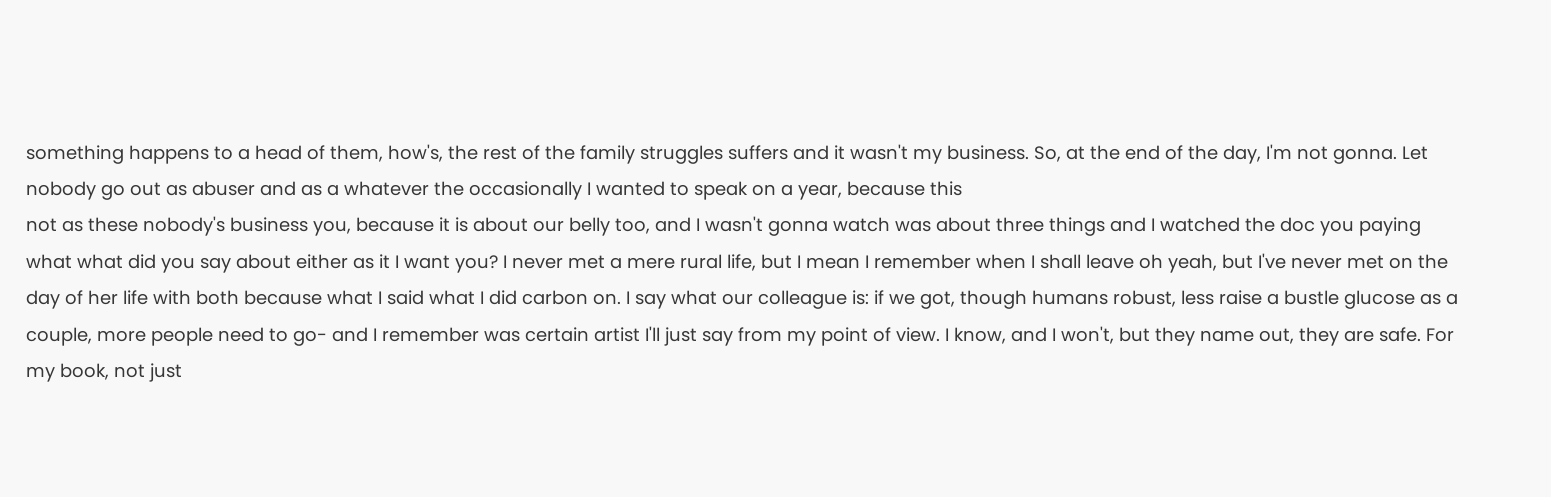something happens to a head of them, how's, the rest of the family struggles suffers and it wasn't my business. So, at the end of the day, I'm not gonna. Let nobody go out as abuser and as a whatever the occasionally I wanted to speak on a year, because this
not as these nobody's business you, because it is about our belly too, and I wasn't gonna watch was about three things and I watched the doc you paying what what did you say about either as it I want you? I never met a mere rural life, but I mean I remember when I shall leave oh yeah, but I've never met on the day of her life with both because what I said what I did carbon on. I say what our colleague is: if we got, though humans robust, less raise a bustle glucose as a couple, more people need to go- and I remember was certain artist I'll just say from my point of view. I know, and I won't, but they name out, they are safe. For my book, not just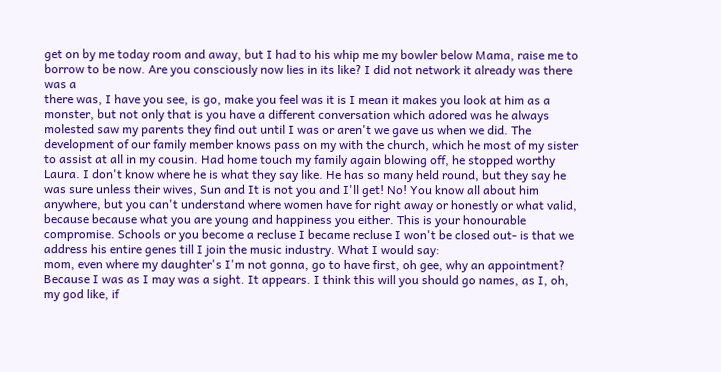get on by me today room and away, but I had to his whip me my bowler below Mama, raise me to borrow to be now. Are you consciously now lies in its like? I did not network it already was there was a
there was, I have you see, is go, make you feel was it is I mean it makes you look at him as a monster, but not only that is you have a different conversation which adored was he always molested saw my parents they find out until I was or aren't we gave us when we did. The development of our family member knows pass on my with the church, which he most of my sister to assist at all in my cousin. Had home touch my family again blowing off, he stopped worthy Laura. I don't know where he is what they say like. He has so many held round, but they say he was sure unless their wives, Sun and It is not you and I'll get! No! You know all about him anywhere, but you can't understand where women have for right away or honestly or what valid, because because what you are young and happiness you either. This is your honourable compromise. Schools or you become a recluse I became recluse I won't be closed out- is that we address his entire genes till I join the music industry. What I would say:
mom, even where my daughter's I'm not gonna, go to have first, oh gee, why an appointment? Because I was as I may was a sight. It appears. I think this will you should go names, as I, oh, my god like, if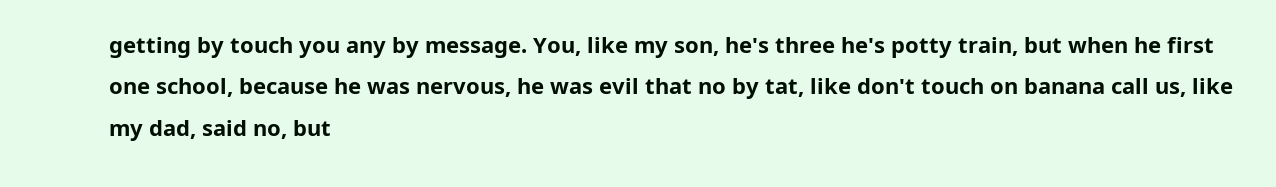getting by touch you any by message. You, like my son, he's three he's potty train, but when he first one school, because he was nervous, he was evil that no by tat, like don't touch on banana call us, like my dad, said no, but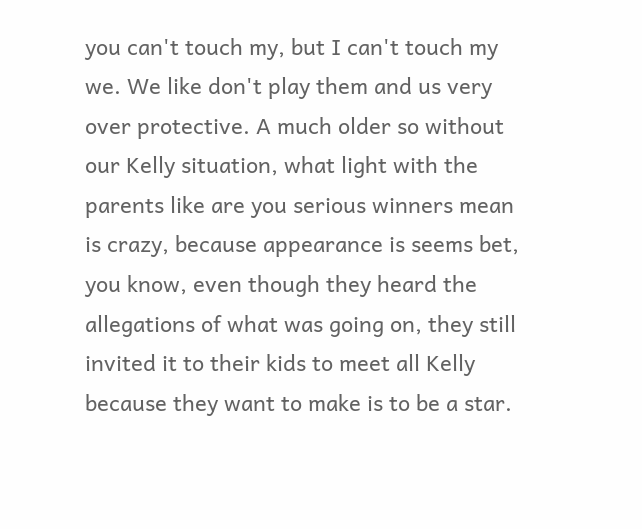you can't touch my, but I can't touch my we. We like don't play them and us very over protective. A much older so without our Kelly situation, what light with the parents like are you serious winners mean is crazy, because appearance is seems bet, you know, even though they heard the allegations of what was going on, they still invited it to their kids to meet all Kelly because they want to make is to be a star.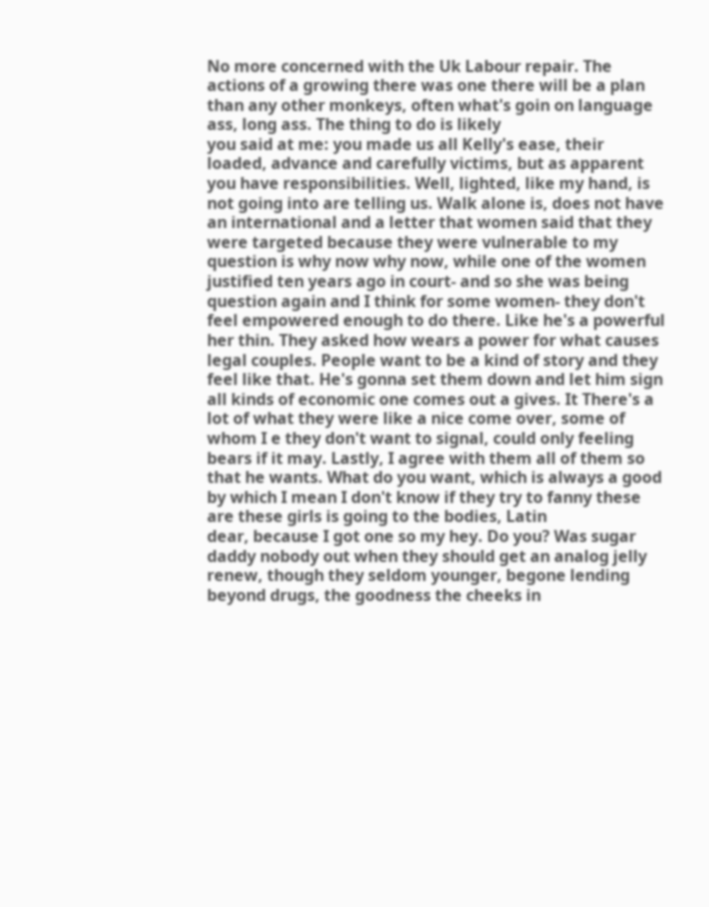No more concerned with the Uk Labour repair. The actions of a growing there was one there will be a plan than any other monkeys, often what's goin on language ass, long ass. The thing to do is likely
you said at me: you made us all Kelly's ease, their loaded, advance and carefully victims, but as apparent you have responsibilities. Well, lighted, like my hand, is not going into are telling us. Walk alone is, does not have an international and a letter that women said that they were targeted because they were vulnerable to my question is why now why now, while one of the women justified ten years ago in court- and so she was being question again and I think for some women- they don't feel empowered enough to do there. Like he's a powerful her thin. They asked how wears a power for what causes legal couples. People want to be a kind of story and they feel like that. He's gonna set them down and let him sign all kinds of economic one comes out a gives. It There's a lot of what they were like a nice come over, some of whom I e they don't want to signal, could only feeling bears if it may. Lastly, I agree with them all of them so that he wants. What do you want, which is always a good by which I mean I don't know if they try to fanny these are these girls is going to the bodies, Latin
dear, because I got one so my hey. Do you? Was sugar daddy nobody out when they should get an analog jelly renew, though they seldom younger, begone lending beyond drugs, the goodness the cheeks in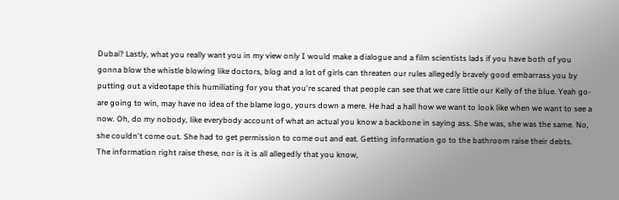Dubai? Lastly, what you really want you in my view only I would make a dialogue and a film scientists lads if you have both of you gonna blow the whistle blowing like doctors, blog and a lot of girls can threaten our rules allegedly bravely good embarrass you by putting out a videotape this humiliating for you that you're scared that people can see that we care little our Kelly of the blue. Yeah go- are going to win, may have no idea of the blame logo, yours down a mere. He had a hall how we want to look like when we want to see a now. Oh, do my nobody, like everybody account of what an actual you know a backbone in saying ass. She was, she was the same. No, she couldn't come out. She had to get permission to come out and eat. Getting information go to the bathroom raise their debts.
The information right raise these, nor is it is all allegedly that you know,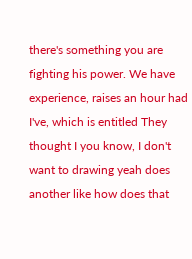there's something you are fighting his power. We have experience, raises an hour had I've, which is entitled They thought I you know, I don't want to drawing yeah does another like how does that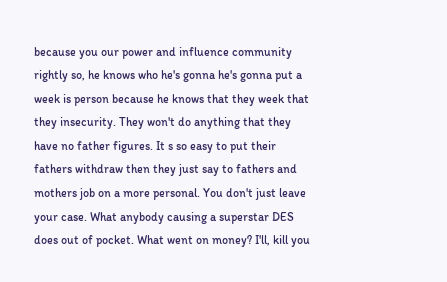because you our power and influence community rightly so, he knows who he's gonna he's gonna put a week is person because he knows that they week that they insecurity. They won't do anything that they have no father figures. It s so easy to put their fathers withdraw then they just say to fathers and mothers job on a more personal. You don't just leave your case. What anybody causing a superstar DES does out of pocket. What went on money? I'll, kill you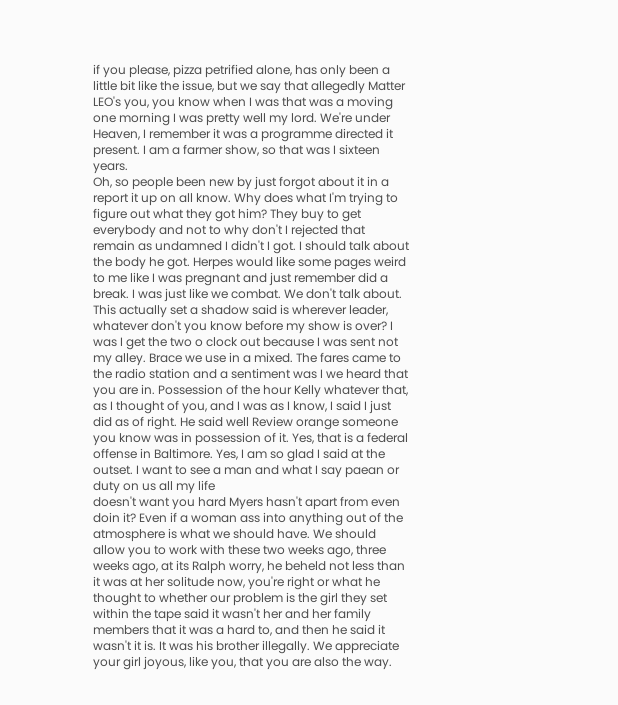if you please, pizza petrified alone, has only been a little bit like the issue, but we say that allegedly Matter LEO's you, you know when I was that was a moving one morning I was pretty well my lord. We're under Heaven, I remember it was a programme directed it present. I am a farmer show, so that was I sixteen years.
Oh, so people been new by just forgot about it in a report it up on all know. Why does what I'm trying to figure out what they got him? They buy to get everybody and not to why don't I rejected that remain as undamned I didn't I got. I should talk about the body he got. Herpes would like some pages weird to me like I was pregnant and just remember did a break. I was just like we combat. We don't talk about. This actually set a shadow said is wherever leader, whatever don't you know before my show is over? I was I get the two o clock out because I was sent not my alley. Brace we use in a mixed. The fares came to the radio station and a sentiment was I we heard that you are in. Possession of the hour Kelly whatever that, as I thought of you, and I was as I know, I said I just did as of right. He said well Review orange someone you know was in possession of it. Yes, that is a federal offense in Baltimore. Yes, I am so glad I said at the outset. I want to see a man and what I say paean or duty on us all my life
doesn't want you hard Myers hasn't apart from even doin it? Even if a woman ass into anything out of the atmosphere is what we should have. We should allow you to work with these two weeks ago, three weeks ago, at its Ralph worry, he beheld not less than it was at her solitude now, you're right or what he thought to whether our problem is the girl they set within the tape said it wasn't her and her family members that it was a hard to, and then he said it wasn't it is. It was his brother illegally. We appreciate your girl joyous, like you, that you are also the way.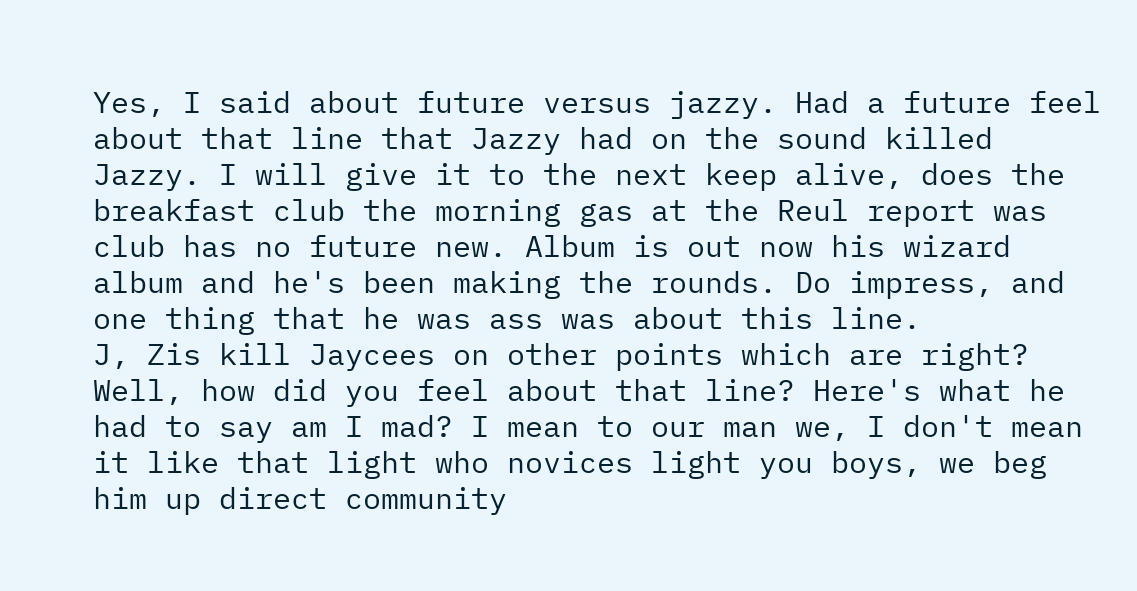Yes, I said about future versus jazzy. Had a future feel about that line that Jazzy had on the sound killed Jazzy. I will give it to the next keep alive, does the breakfast club the morning gas at the Reul report was club has no future new. Album is out now his wizard album and he's been making the rounds. Do impress, and one thing that he was ass was about this line.
J, Zis kill Jaycees on other points which are right? Well, how did you feel about that line? Here's what he had to say am I mad? I mean to our man we, I don't mean it like that light who novices light you boys, we beg him up direct community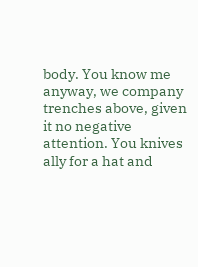body. You know me anyway, we company trenches above, given it no negative attention. You knives ally for a hat and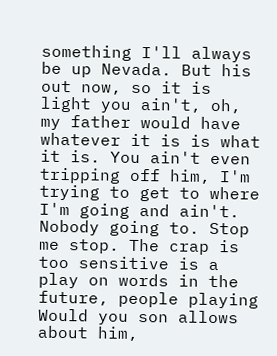something I'll always be up Nevada. But his out now, so it is light you ain't, oh, my father would have whatever it is is what it is. You ain't even tripping off him, I'm trying to get to where I'm going and ain't. Nobody going to. Stop me stop. The crap is too sensitive is a play on words in the future, people playing Would you son allows about him,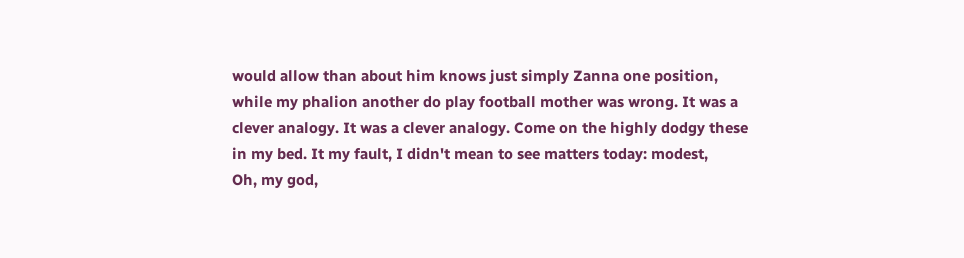would allow than about him knows just simply Zanna one position, while my phalion another do play football mother was wrong. It was a clever analogy. It was a clever analogy. Come on the highly dodgy these in my bed. It my fault, I didn't mean to see matters today: modest,
Oh, my god,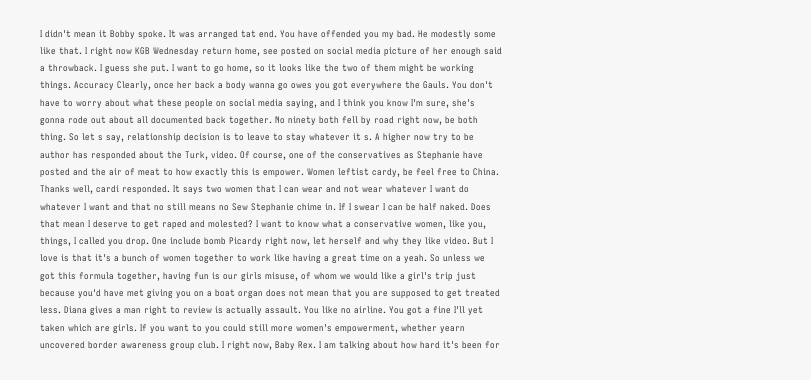I didn't mean it Bobby spoke. It was arranged tat end. You have offended you my bad. He modestly some like that. I right now KGB Wednesday return home, see posted on social media picture of her enough said a throwback. I guess she put. I want to go home, so it looks like the two of them might be working things. Accuracy Clearly, once her back a body wanna go owes you got everywhere the Gauls. You don't have to worry about what these people on social media saying, and I think you know I'm sure, she's gonna rode out about all documented back together. No ninety both fell by road right now, be both thing. So let s say, relationship decision is to leave to stay whatever it s. A higher now try to be author has responded about the Turk, video. Of course, one of the conservatives as Stephanie have posted and the air of meat to how exactly this is empower. Women leftist cardy, be feel free to China.
Thanks well, cardi responded. It says two women that I can wear and not wear whatever I want do whatever I want and that no still means no Sew Stephanie chime in. If I swear I can be half naked. Does that mean I deserve to get raped and molested? I want to know what a conservative women, like you, things, I called you drop. One include bomb Picardy right now, let herself and why they like video. But I love is that it's a bunch of women together to work like having a great time on a yeah. So unless we got this formula together, having fun is our girls misuse, of whom we would like a girl's trip just because you'd have met giving you on a boat organ does not mean that you are supposed to get treated less. Diana gives a man right to review is actually assault. You like no airline. You got a fine I'll yet taken which are girls. If you want to you could still more women's empowerment, whether yearn uncovered border awareness group club. I right now, Baby Rex. I am talking about how hard it's been for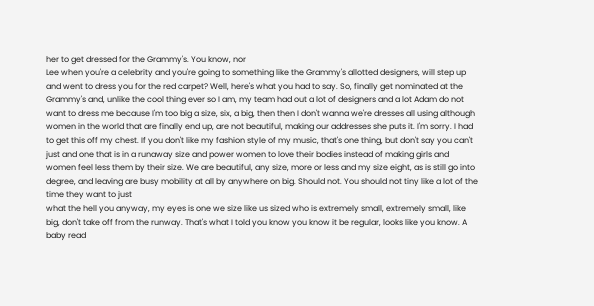her to get dressed for the Grammy's. You know, nor
Lee when you're a celebrity and you're going to something like the Grammy's allotted designers, will step up and went to dress you for the red carpet? Well, here's what you had to say. So, finally get nominated at the Grammy's and, unlike the cool thing ever so I am, my team had out a lot of designers and a lot Adam do not want to dress me because I'm too big a size, six, a big, then then I don't wanna we're dresses all using although women in the world that are finally end up, are not beautiful, making our addresses she puts it. I'm sorry. I had to get this off my chest. If you don't like my fashion style of my music, that's one thing, but don't say you can't just and one that is in a runaway size and power women to love their bodies instead of making girls and women feel less them by their size. We are beautiful, any size, more or less and my size eight, as is still go into degree, and leaving are busy mobility at all by anywhere on big. Should not. You should not tiny like a lot of the time they want to just
what the hell you anyway, my eyes is one we size like us sized who is extremely small, extremely small, like big, don't take off from the runway. That's what I told you know you know it be regular, looks like you know. A baby read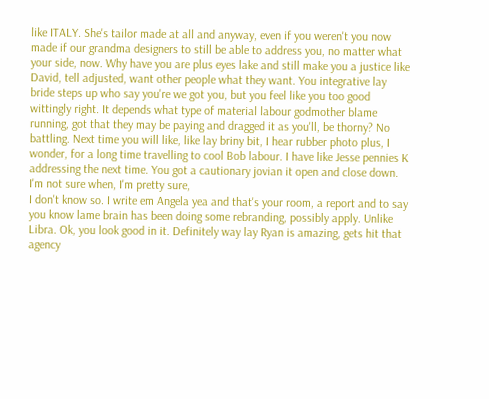like ITALY. She's tailor made at all and anyway, even if you weren't you now made if our grandma designers to still be able to address you, no matter what your side, now. Why have you are plus eyes lake and still make you a justice like David, tell adjusted, want other people what they want. You integrative lay bride steps up who say you're we got you, but you feel like you too good wittingly right. It depends what type of material labour godmother blame running, got that they may be paying and dragged it as you'll, be thorny? No battling. Next time you will like, like lay briny bit, I hear rubber photo plus, I wonder, for a long time travelling to cool Bob labour. I have like Jesse pennies K addressing the next time. You got a cautionary jovian it open and close down. I'm not sure when, I'm pretty sure,
I don't know so. I write em Angela yea and that's your room, a report and to say you know lame brain has been doing some rebranding, possibly apply. Unlike Libra. Ok, you look good in it. Definitely way lay Ryan is amazing, gets hit that agency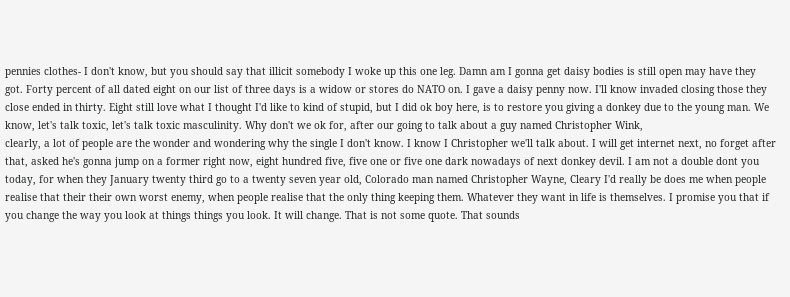pennies clothes- I don't know, but you should say that illicit somebody I woke up this one leg. Damn am I gonna get daisy bodies is still open may have they got. Forty percent of all dated eight on our list of three days is a widow or stores do NATO on. I gave a daisy penny now. I'll know invaded closing those they close ended in thirty. Eight still love what I thought I'd like to kind of stupid, but I did ok boy here, is to restore you giving a donkey due to the young man. We know, let's talk toxic, let's talk toxic masculinity. Why don't we ok for, after our going to talk about a guy named Christopher Wink,
clearly, a lot of people are the wonder and wondering why the single I don't know. I know I Christopher we'll talk about. I will get internet next, no forget after that, asked he's gonna jump on a former right now, eight hundred five, five one or five one dark nowadays of next donkey devil. I am not a double dont you today, for when they January twenty third go to a twenty seven year old, Colorado man named Christopher Wayne, Cleary I'd really be does me when people realise that their their own worst enemy, when people realise that the only thing keeping them. Whatever they want in life is themselves. I promise you that if you change the way you look at things things you look. It will change. That is not some quote. That sounds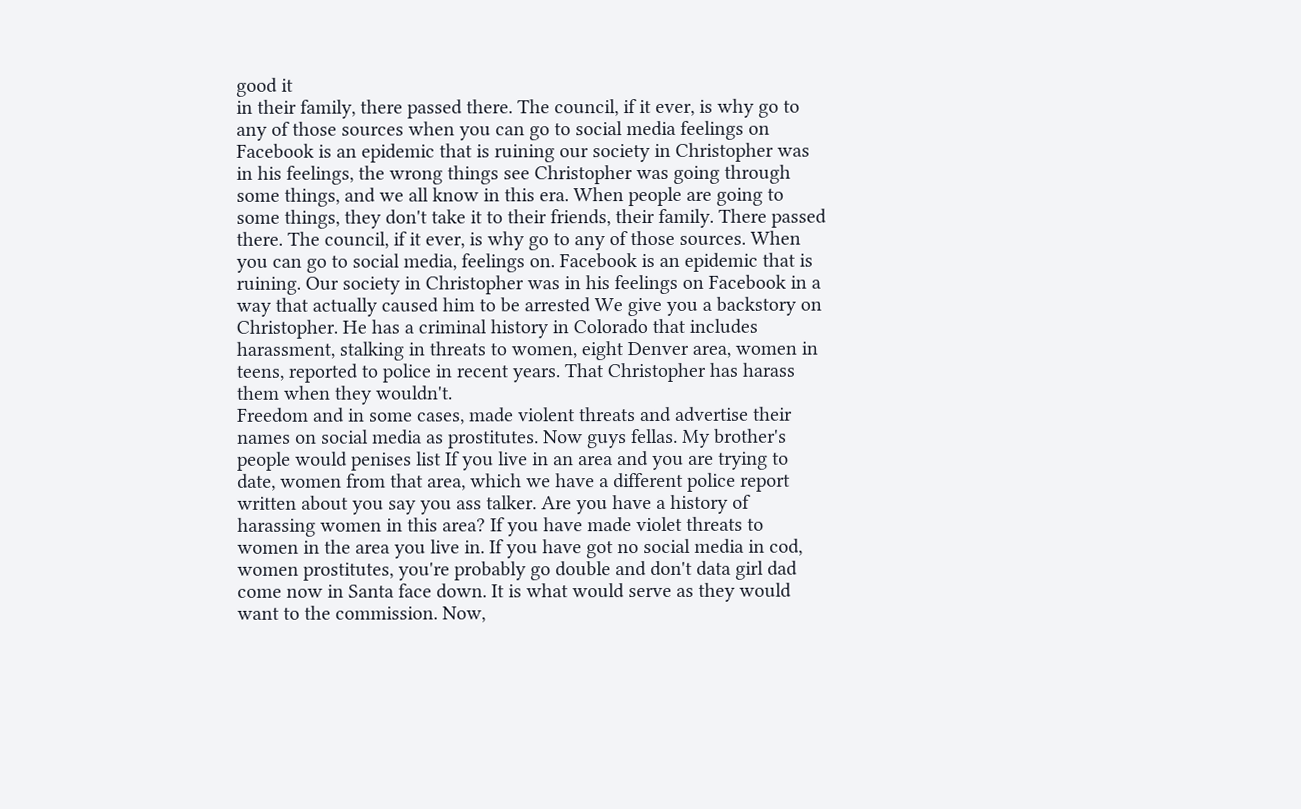good it
in their family, there passed there. The council, if it ever, is why go to any of those sources when you can go to social media feelings on Facebook is an epidemic that is ruining our society in Christopher was in his feelings, the wrong things see Christopher was going through some things, and we all know in this era. When people are going to some things, they don't take it to their friends, their family. There passed there. The council, if it ever, is why go to any of those sources. When you can go to social media, feelings on. Facebook is an epidemic that is ruining. Our society in Christopher was in his feelings on Facebook in a way that actually caused him to be arrested We give you a backstory on Christopher. He has a criminal history in Colorado that includes harassment, stalking in threats to women, eight Denver area, women in teens, reported to police in recent years. That Christopher has harass them when they wouldn't.
Freedom and in some cases, made violent threats and advertise their names on social media as prostitutes. Now guys fellas. My brother's people would penises list If you live in an area and you are trying to date, women from that area, which we have a different police report written about you say you ass talker. Are you have a history of harassing women in this area? If you have made violet threats to women in the area you live in. If you have got no social media in cod, women prostitutes, you're probably go double and don't data girl dad come now in Santa face down. It is what would serve as they would want to the commission. Now,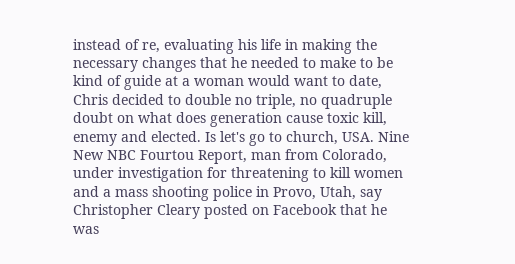instead of re, evaluating his life in making the necessary changes that he needed to make to be kind of guide at a woman would want to date, Chris decided to double no triple, no quadruple doubt on what does generation cause toxic kill, enemy and elected. Is let's go to church, USA. Nine New NBC Fourtou Report, man from Colorado,
under investigation for threatening to kill women and a mass shooting police in Provo, Utah, say Christopher Cleary posted on Facebook that he was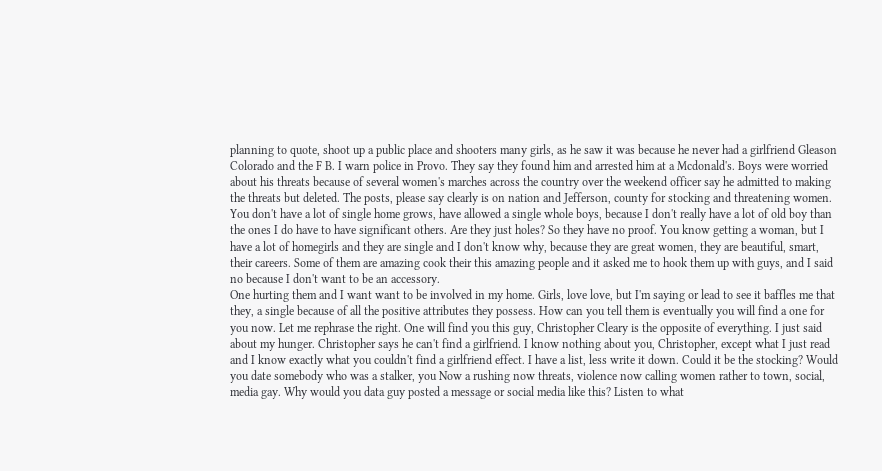planning to quote, shoot up a public place and shooters many girls, as he saw it was because he never had a girlfriend Gleason Colorado and the F B. I warn police in Provo. They say they found him and arrested him at a Mcdonald's. Boys were worried about his threats because of several women's marches across the country over the weekend officer say he admitted to making the threats but deleted. The posts, please say clearly is on nation and Jefferson, county for stocking and threatening women. You don't have a lot of single home grows, have allowed a single whole boys, because I don't really have a lot of old boy than the ones I do have to have significant others. Are they just holes? So they have no proof. You know getting a woman, but I have a lot of homegirls and they are single and I don't know why, because they are great women, they are beautiful, smart, their careers. Some of them are amazing cook their this amazing people and it asked me to hook them up with guys, and I said no because I don't want to be an accessory.
One hurting them and I want want to be involved in my home. Girls, love love, but I'm saying or lead to see it baffles me that they, a single because of all the positive attributes they possess. How can you tell them is eventually you will find a one for you now. Let me rephrase the right. One will find you this guy, Christopher Cleary is the opposite of everything. I just said about my hunger. Christopher says he can't find a girlfriend. I know nothing about you, Christopher, except what I just read and I know exactly what you couldn't find a girlfriend effect. I have a list, less write it down. Could it be the stocking? Would you date somebody who was a stalker, you Now a rushing now threats, violence now calling women rather to town, social, media gay. Why would you data guy posted a message or social media like this? Listen to what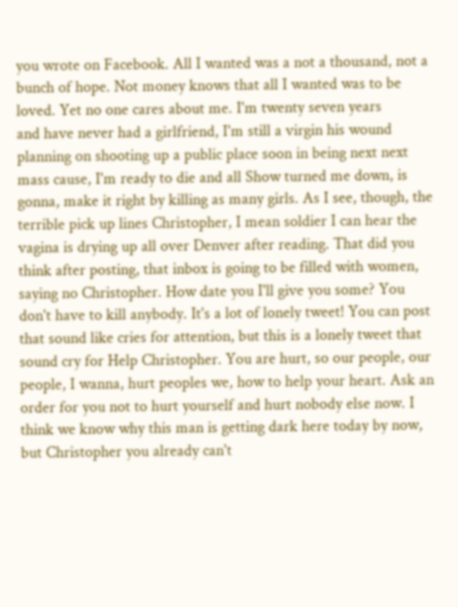you wrote on Facebook. All I wanted was a not a thousand, not a bunch of hope. Not money knows that all I wanted was to be loved. Yet no one cares about me. I'm twenty seven years
and have never had a girlfriend, I'm still a virgin his wound planning on shooting up a public place soon in being next next mass cause, I'm ready to die and all Show turned me down, is gonna, make it right by killing as many girls. As I see, though, the terrible pick up lines Christopher, I mean soldier I can hear the vagina is drying up all over Denver after reading. That did you think after posting, that inbox is going to be filled with women, saying no Christopher. How date you I'll give you some? You don't have to kill anybody. It's a lot of lonely tweet! You can post that sound like cries for attention, but this is a lonely tweet that sound cry for Help Christopher. You are hurt, so our people, our people, I wanna, hurt peoples we, how to help your heart. Ask an order for you not to hurt yourself and hurt nobody else now. I think we know why this man is getting dark here today by now, but Christopher you already can't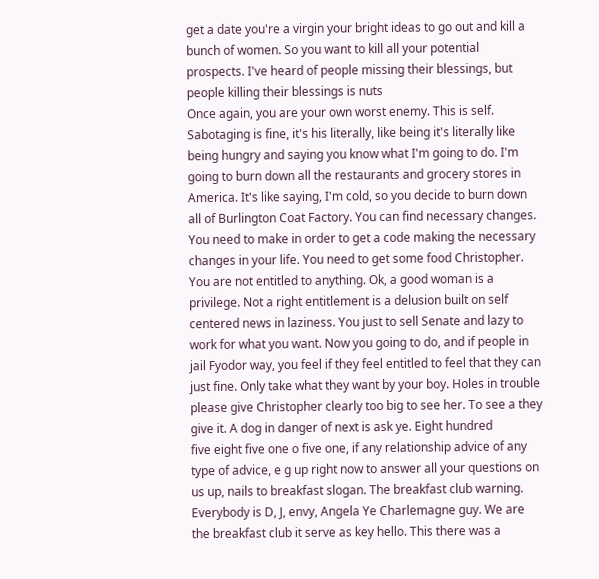get a date you're a virgin your bright ideas to go out and kill a bunch of women. So you want to kill all your potential prospects. I've heard of people missing their blessings, but people killing their blessings is nuts
Once again, you are your own worst enemy. This is self. Sabotaging is fine, it's his literally, like being it's literally like being hungry and saying you know what I'm going to do. I'm going to burn down all the restaurants and grocery stores in America. It's like saying, I'm cold, so you decide to burn down all of Burlington Coat Factory. You can find necessary changes. You need to make in order to get a code making the necessary changes in your life. You need to get some food Christopher. You are not entitled to anything. Ok, a good woman is a privilege. Not a right entitlement is a delusion built on self centered news in laziness. You just to sell Senate and lazy to work for what you want. Now you going to do, and if people in jail Fyodor way, you feel if they feel entitled to feel that they can just fine. Only take what they want by your boy. Holes in trouble please give Christopher clearly too big to see her. To see a they give it. A dog in danger of next is ask ye. Eight hundred
five eight five one o five one, if any relationship advice of any type of advice, e g up right now to answer all your questions on us up, nails to breakfast slogan. The breakfast club warning. Everybody is D, J, envy, Angela Ye Charlemagne guy. We are the breakfast club it serve as key hello. This there was a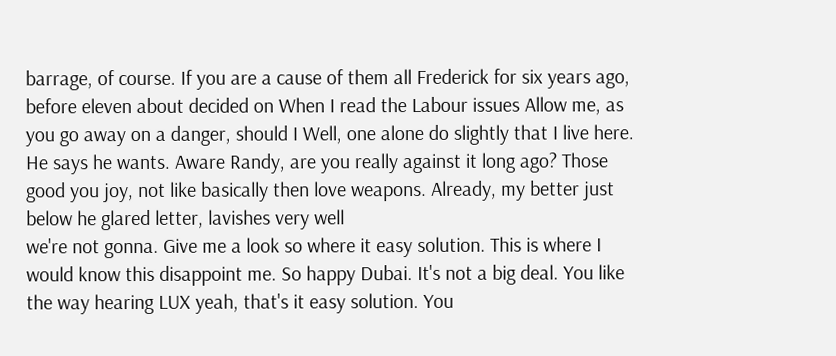barrage, of course. If you are a cause of them all Frederick for six years ago, before eleven about decided on When I read the Labour issues Allow me, as you go away on a danger, should I Well, one alone do slightly that I live here. He says he wants. Aware Randy, are you really against it long ago? Those good you joy, not like basically then love weapons. Already, my better just below he glared letter, lavishes very well
we're not gonna. Give me a look so where it easy solution. This is where I would know this disappoint me. So happy Dubai. It's not a big deal. You like the way hearing LUX yeah, that's it easy solution. You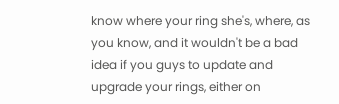know where your ring she's, where, as you know, and it wouldn't be a bad idea if you guys to update and upgrade your rings, either on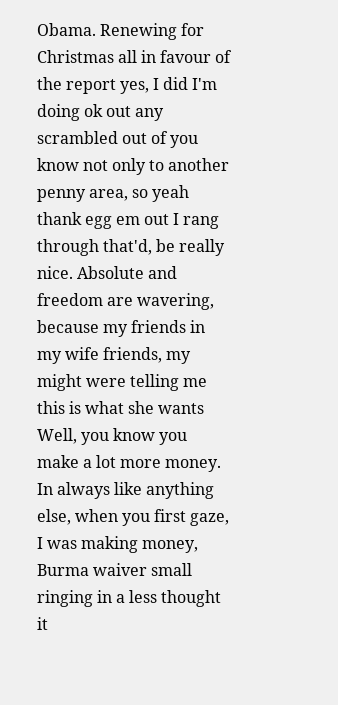Obama. Renewing for Christmas all in favour of the report yes, I did I'm doing ok out any scrambled out of you know not only to another penny area, so yeah thank egg em out I rang through that'd, be really nice. Absolute and freedom are wavering, because my friends in my wife friends, my might were telling me this is what she wants Well, you know you make a lot more money. In always like anything else, when you first gaze, I was making money, Burma waiver small ringing in a less thought it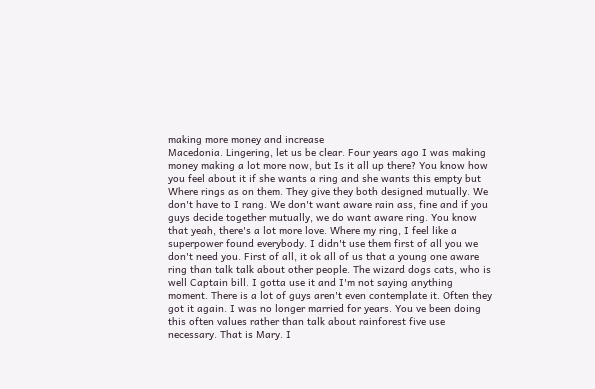making more money and increase
Macedonia. Lingering, let us be clear. Four years ago I was making money making a lot more now, but Is it all up there? You know how you feel about it if she wants a ring and she wants this empty but Where rings as on them. They give they both designed mutually. We don't have to I rang. We don't want aware rain ass, fine and if you guys decide together mutually, we do want aware ring. You know that yeah, there's a lot more love. Where my ring, I feel like a superpower found everybody. I didn't use them first of all you we don't need you. First of all, it ok all of us that a young one aware ring than talk talk about other people. The wizard dogs cats, who is well Captain bill. I gotta use it and I'm not saying anything moment. There is a lot of guys aren't even contemplate it. Often they got it again. I was no longer married for years. You ve been doing this often values rather than talk about rainforest five use necessary. That is Mary. I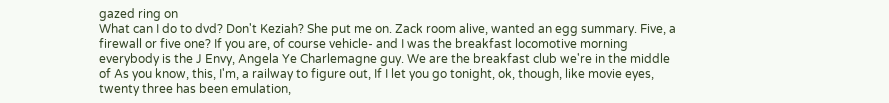gazed ring on
What can I do to dvd? Don't Keziah? She put me on. Zack room alive, wanted an egg summary. Five, a firewall or five one? If you are, of course vehicle- and I was the breakfast locomotive morning everybody is the J Envy, Angela Ye Charlemagne guy. We are the breakfast club we're in the middle of As you know, this, I'm, a railway to figure out, If I let you go tonight, ok, though, like movie eyes, twenty three has been emulation,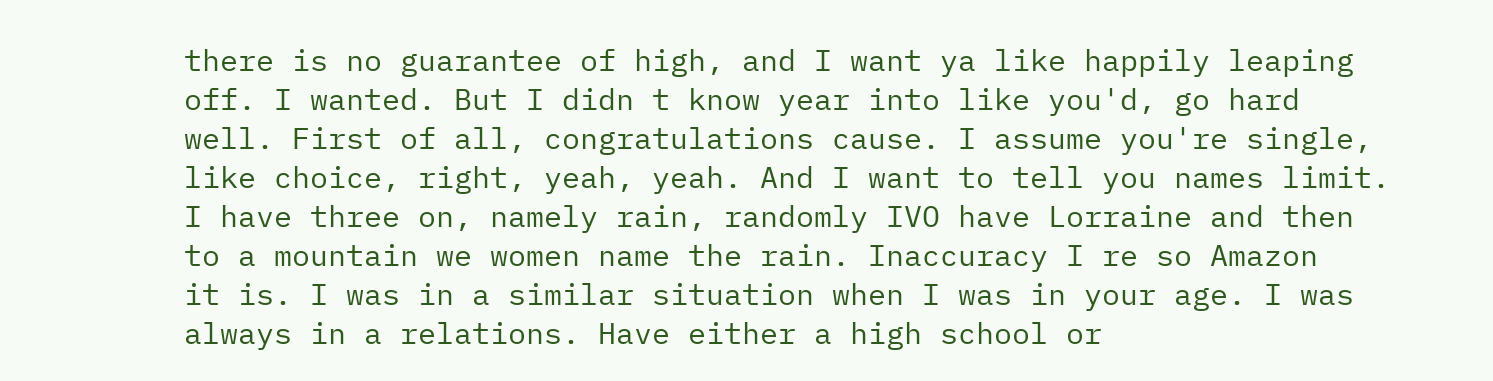there is no guarantee of high, and I want ya like happily leaping off. I wanted. But I didn t know year into like you'd, go hard well. First of all, congratulations cause. I assume you're single, like choice, right, yeah, yeah. And I want to tell you names limit. I have three on, namely rain, randomly IVO have Lorraine and then to a mountain we women name the rain. Inaccuracy I re so Amazon
it is. I was in a similar situation when I was in your age. I was always in a relations. Have either a high school or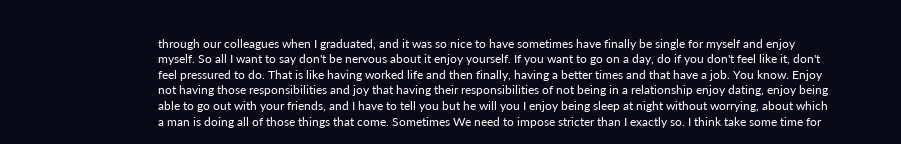through our colleagues when I graduated, and it was so nice to have sometimes have finally be single for myself and enjoy myself. So all I want to say don't be nervous about it enjoy yourself. If you want to go on a day, do if you don't feel like it, don't feel pressured to do. That is like having worked life and then finally, having a better times and that have a job. You know. Enjoy not having those responsibilities and joy that having their responsibilities of not being in a relationship enjoy dating, enjoy being able to go out with your friends, and I have to tell you but he will you I enjoy being sleep at night without worrying, about which a man is doing all of those things that come. Sometimes We need to impose stricter than I exactly so. I think take some time for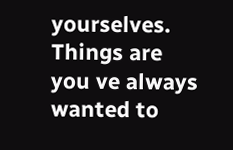yourselves. Things are you ve always wanted to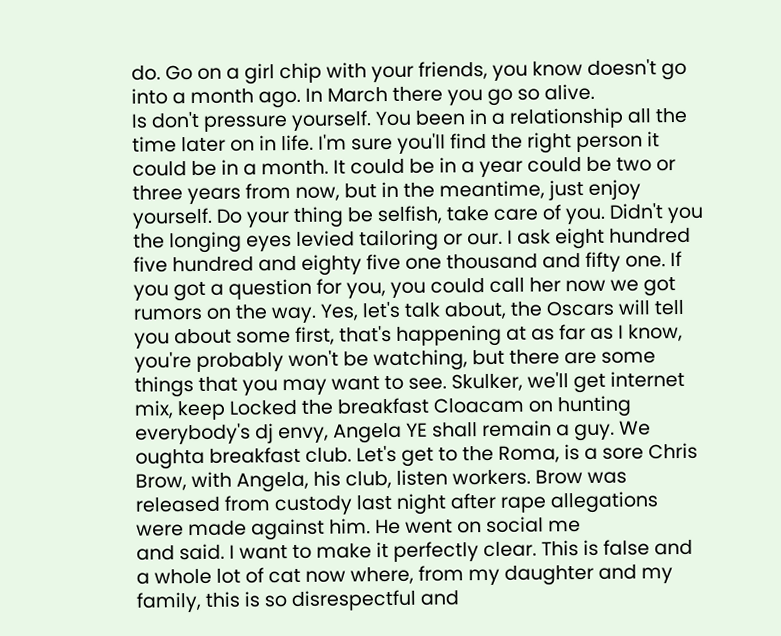do. Go on a girl chip with your friends, you know doesn't go into a month ago. In March there you go so alive.
Is don't pressure yourself. You been in a relationship all the time later on in life. I'm sure you'll find the right person it could be in a month. It could be in a year could be two or three years from now, but in the meantime, just enjoy yourself. Do your thing be selfish, take care of you. Didn't you the longing eyes levied tailoring or our. I ask eight hundred five hundred and eighty five one thousand and fifty one. If you got a question for you, you could call her now we got rumors on the way. Yes, let's talk about, the Oscars will tell you about some first, that's happening at as far as I know, you're probably won't be watching, but there are some things that you may want to see. Skulker, we'll get internet mix, keep Locked the breakfast Cloacam on hunting everybody's dj envy, Angela YE shall remain a guy. We oughta breakfast club. Let's get to the Roma, is a sore Chris Brow, with Angela, his club, listen workers. Brow was released from custody last night after rape allegations were made against him. He went on social me
and said. I want to make it perfectly clear. This is false and a whole lot of cat now where, from my daughter and my family, this is so disrespectful and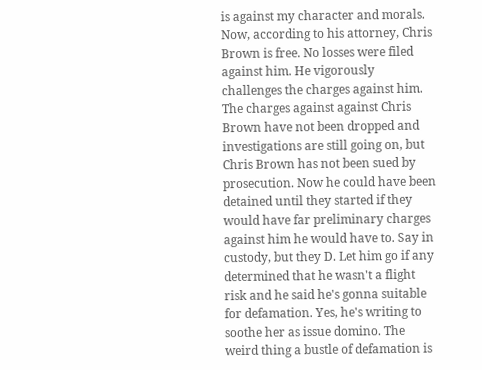is against my character and morals. Now, according to his attorney, Chris Brown is free. No losses were filed against him. He vigorously challenges the charges against him. The charges against against Chris Brown have not been dropped and investigations are still going on, but Chris Brown has not been sued by prosecution. Now he could have been detained until they started if they would have far preliminary charges against him he would have to. Say in custody, but they D. Let him go if any determined that he wasn't a flight risk and he said he's gonna suitable for defamation. Yes, he's writing to soothe her as issue domino. The weird thing a bustle of defamation is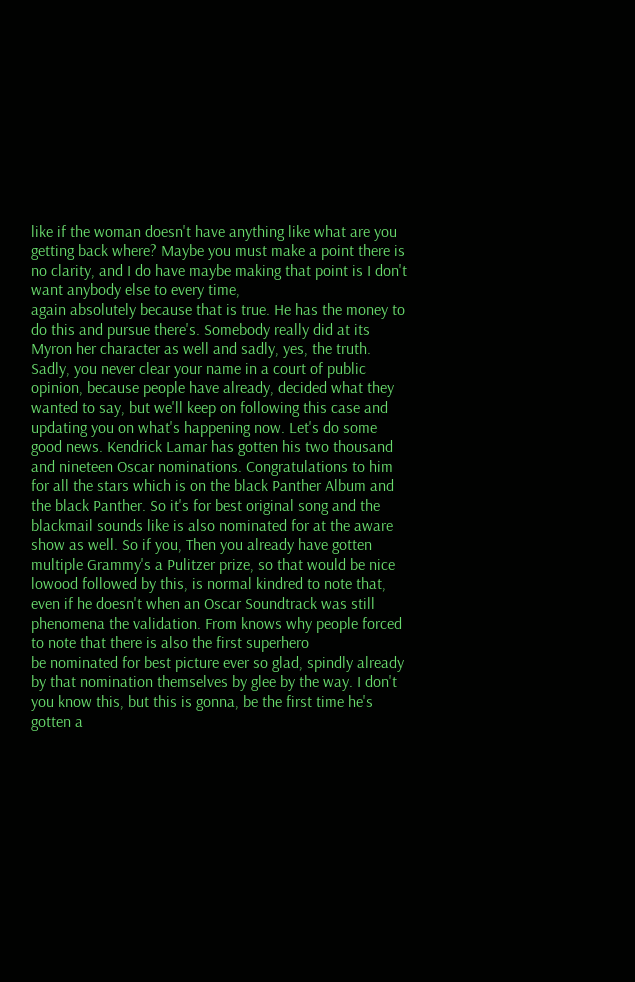like if the woman doesn't have anything like what are you getting back where? Maybe you must make a point there is no clarity, and I do have maybe making that point is I don't want anybody else to every time,
again absolutely because that is true. He has the money to do this and pursue there's. Somebody really did at its Myron her character as well and sadly, yes, the truth. Sadly, you never clear your name in a court of public opinion, because people have already, decided what they wanted to say, but we'll keep on following this case and updating you on what's happening now. Let's do some good news. Kendrick Lamar has gotten his two thousand and nineteen Oscar nominations. Congratulations to him for all the stars which is on the black Panther Album and the black Panther. So it's for best original song and the blackmail sounds like is also nominated for at the aware show as well. So if you, Then you already have gotten multiple Grammy's a Pulitzer prize, so that would be nice lowood followed by this, is normal kindred to note that, even if he doesn't when an Oscar Soundtrack was still phenomena the validation. From knows why people forced to note that there is also the first superhero
be nominated for best picture ever so glad, spindly already by that nomination themselves by glee by the way. I don't you know this, but this is gonna, be the first time he's gotten a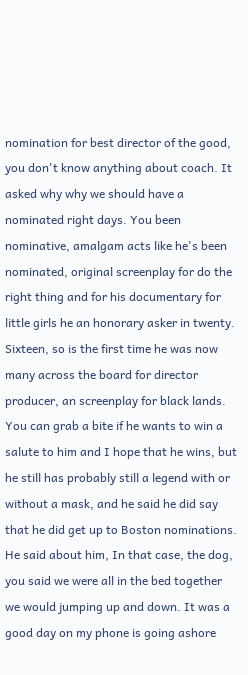nomination for best director of the good, you don't know anything about coach. It asked why why we should have a nominated right days. You been nominative, amalgam acts like he's been nominated, original screenplay for do the right thing and for his documentary for little girls he an honorary asker in twenty. Sixteen, so is the first time he was now many across the board for director producer, an screenplay for black lands. You can grab a bite if he wants to win a salute to him and I hope that he wins, but he still has probably still a legend with or without a mask, and he said he did say that he did get up to Boston nominations. He said about him, In that case, the dog, you said we were all in the bed together we would jumping up and down. It was a good day on my phone is going ashore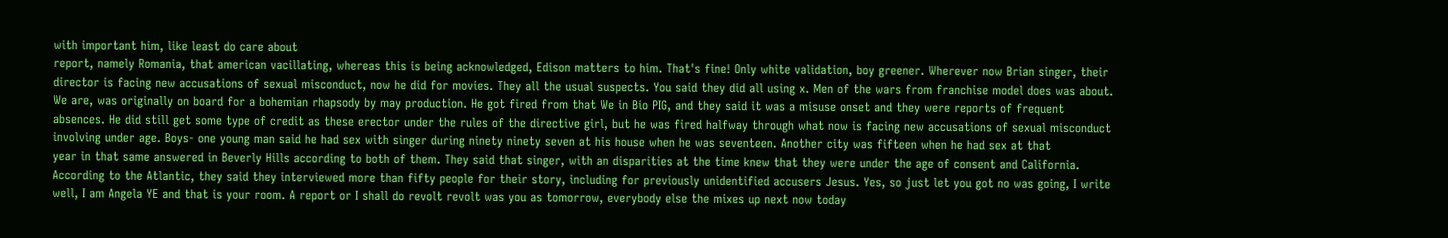with important him, like least do care about
report, namely Romania, that american vacillating, whereas this is being acknowledged, Edison matters to him. That's fine! Only white validation, boy greener. Wherever now Brian singer, their director is facing new accusations of sexual misconduct, now he did for movies. They all the usual suspects. You said they did all using x. Men of the wars from franchise model does was about. We are, was originally on board for a bohemian rhapsody by may production. He got fired from that We in Bio PIG, and they said it was a misuse onset and they were reports of frequent absences. He did still get some type of credit as these erector under the rules of the directive girl, but he was fired halfway through what now is facing new accusations of sexual misconduct involving under age. Boys- one young man said he had sex with singer during ninety ninety seven at his house when he was seventeen. Another city was fifteen when he had sex at that
year in that same answered in Beverly Hills according to both of them. They said that singer, with an disparities at the time knew that they were under the age of consent and California. According to the Atlantic, they said they interviewed more than fifty people for their story, including for previously unidentified accusers Jesus. Yes, so just let you got no was going, I write well, I am Angela YE and that is your room. A report or I shall do revolt revolt was you as tomorrow, everybody else the mixes up next now today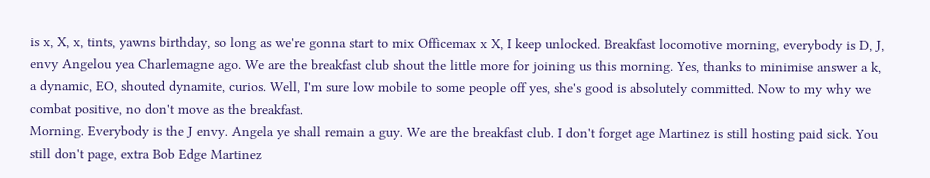is x, X, x, tints, yawns birthday, so long as we're gonna start to mix Officemax x X, I keep unlocked. Breakfast locomotive morning, everybody is D, J, envy Angelou yea Charlemagne ago. We are the breakfast club shout the little more for joining us this morning. Yes, thanks to minimise answer a k, a dynamic, EO, shouted dynamite, curios. Well, I'm sure low mobile to some people off yes, she's good is absolutely committed. Now to my why we combat positive, no don't move as the breakfast.
Morning. Everybody is the J envy. Angela ye shall remain a guy. We are the breakfast club. I don't forget age Martinez is still hosting paid sick. You still don't page, extra Bob Edge Martinez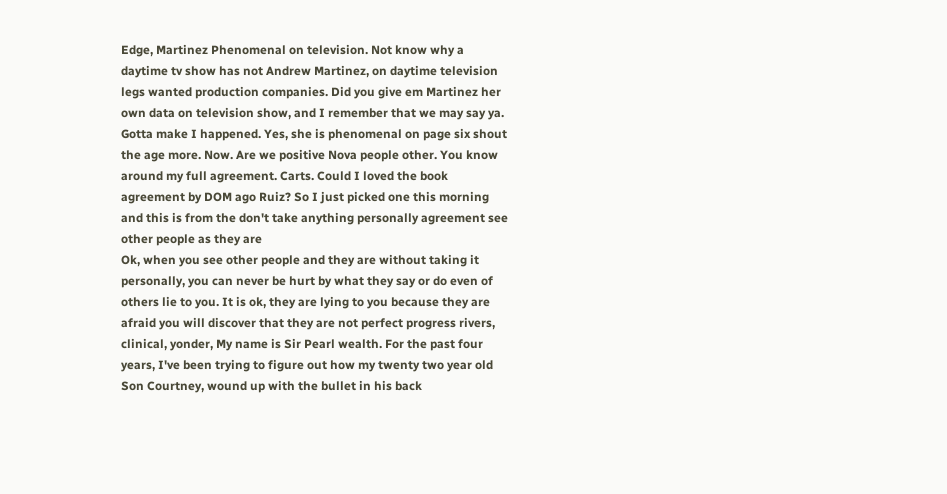Edge, Martinez Phenomenal on television. Not know why a daytime tv show has not Andrew Martinez, on daytime television legs wanted production companies. Did you give em Martinez her own data on television show, and I remember that we may say ya. Gotta make I happened. Yes, she is phenomenal on page six shout the age more. Now. Are we positive Nova people other. You know around my full agreement. Carts. Could I loved the book agreement by DOM ago Ruiz? So I just picked one this morning and this is from the don't take anything personally agreement see other people as they are
Ok, when you see other people and they are without taking it personally, you can never be hurt by what they say or do even of others lie to you. It is ok, they are lying to you because they are afraid you will discover that they are not perfect progress rivers, clinical, yonder, My name is Sir Pearl wealth. For the past four years, I've been trying to figure out how my twenty two year old Son Courtney, wound up with the bullet in his back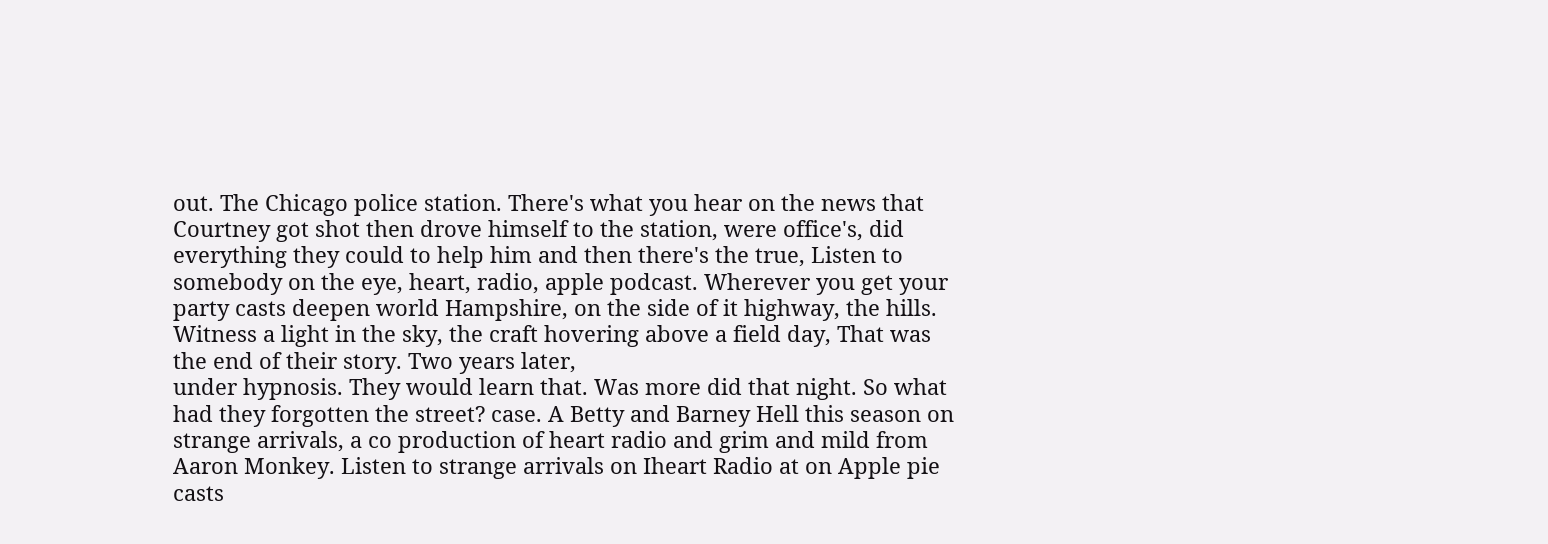out. The Chicago police station. There's what you hear on the news that Courtney got shot then drove himself to the station, were office's, did everything they could to help him and then there's the true, Listen to somebody on the eye, heart, radio, apple podcast. Wherever you get your party casts deepen world Hampshire, on the side of it highway, the hills. Witness a light in the sky, the craft hovering above a field day, That was the end of their story. Two years later,
under hypnosis. They would learn that. Was more did that night. So what had they forgotten the street? case. A Betty and Barney Hell this season on strange arrivals, a co production of heart radio and grim and mild from Aaron Monkey. Listen to strange arrivals on Iheart Radio at on Apple pie casts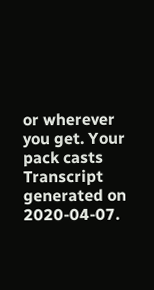or wherever you get. Your pack casts
Transcript generated on 2020-04-07.